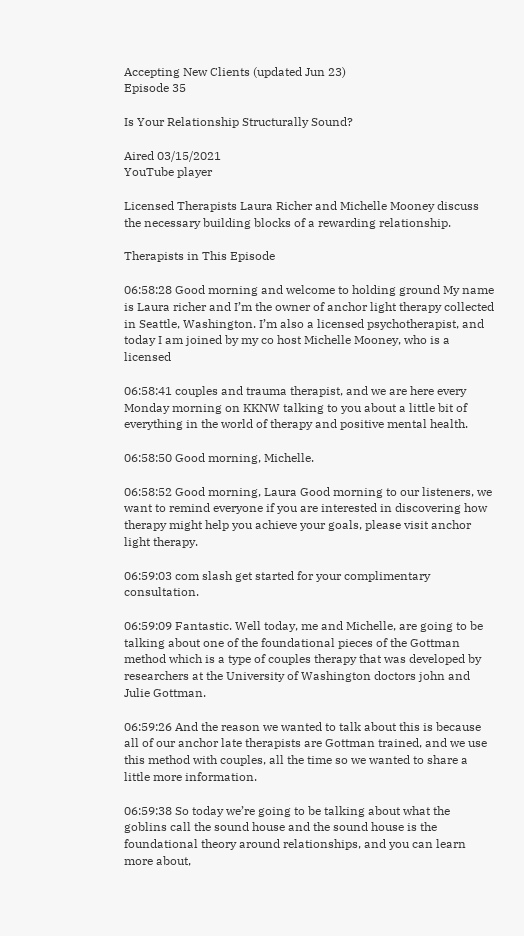Accepting New Clients (updated Jun 23)
Episode 35

Is Your Relationship Structurally Sound?

Aired 03/15/2021
YouTube player

Licensed Therapists Laura Richer and Michelle Mooney discuss the necessary building blocks of a rewarding relationship.

Therapists in This Episode

06:58:28 Good morning and welcome to holding ground My name is Laura richer and I’m the owner of anchor light therapy collected in Seattle, Washington. I’m also a licensed psychotherapist, and today I am joined by my co host Michelle Mooney, who is a licensed

06:58:41 couples and trauma therapist, and we are here every Monday morning on KKNW talking to you about a little bit of everything in the world of therapy and positive mental health.

06:58:50 Good morning, Michelle.

06:58:52 Good morning, Laura Good morning to our listeners, we want to remind everyone if you are interested in discovering how therapy might help you achieve your goals, please visit anchor light therapy.

06:59:03 com slash get started for your complimentary consultation.

06:59:09 Fantastic. Well today, me and Michelle, are going to be talking about one of the foundational pieces of the Gottman method which is a type of couples therapy that was developed by researchers at the University of Washington doctors john and Julie Gottman.

06:59:26 And the reason we wanted to talk about this is because all of our anchor late therapists are Gottman trained, and we use this method with couples, all the time so we wanted to share a little more information.

06:59:38 So today we’re going to be talking about what the goblins call the sound house and the sound house is the foundational theory around relationships, and you can learn more about,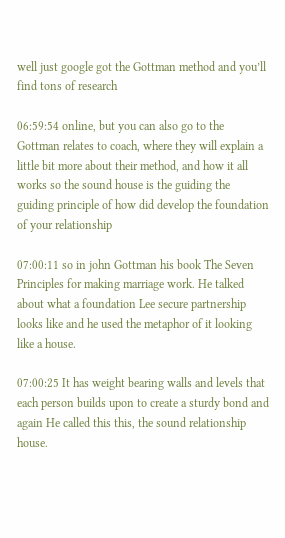well just google got the Gottman method and you’ll find tons of research

06:59:54 online, but you can also go to the Gottman relates to coach, where they will explain a little bit more about their method, and how it all works so the sound house is the guiding the guiding principle of how did develop the foundation of your relationship

07:00:11 so in john Gottman his book The Seven Principles for making marriage work. He talked about what a foundation Lee secure partnership looks like and he used the metaphor of it looking like a house.

07:00:25 It has weight bearing walls and levels that each person builds upon to create a sturdy bond and again He called this this, the sound relationship house.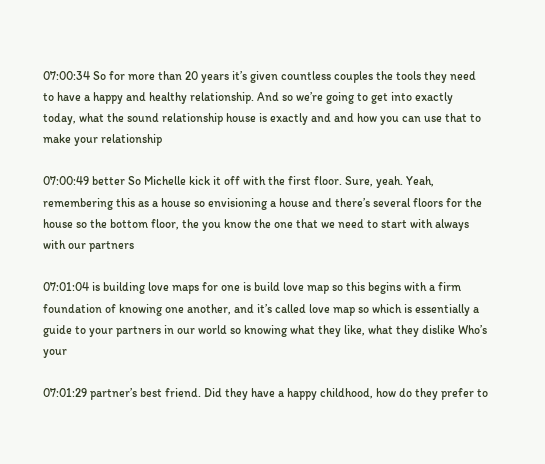07:00:34 So for more than 20 years it’s given countless couples the tools they need to have a happy and healthy relationship. And so we’re going to get into exactly today, what the sound relationship house is exactly and and how you can use that to make your relationship

07:00:49 better So Michelle kick it off with the first floor. Sure, yeah. Yeah, remembering this as a house so envisioning a house and there’s several floors for the house so the bottom floor, the you know the one that we need to start with always with our partners

07:01:04 is building love maps for one is build love map so this begins with a firm foundation of knowing one another, and it’s called love map so which is essentially a guide to your partners in our world so knowing what they like, what they dislike Who’s your

07:01:29 partner’s best friend. Did they have a happy childhood, how do they prefer to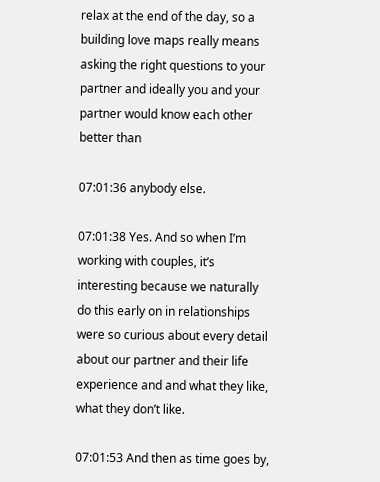relax at the end of the day, so a building love maps really means asking the right questions to your partner and ideally you and your partner would know each other better than

07:01:36 anybody else.

07:01:38 Yes. And so when I’m working with couples, it’s interesting because we naturally do this early on in relationships were so curious about every detail about our partner and their life experience and and what they like, what they don’t like.

07:01:53 And then as time goes by,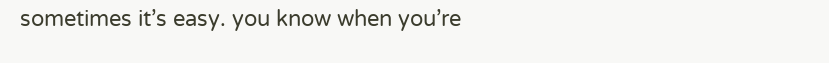sometimes it’s easy. you know when you’re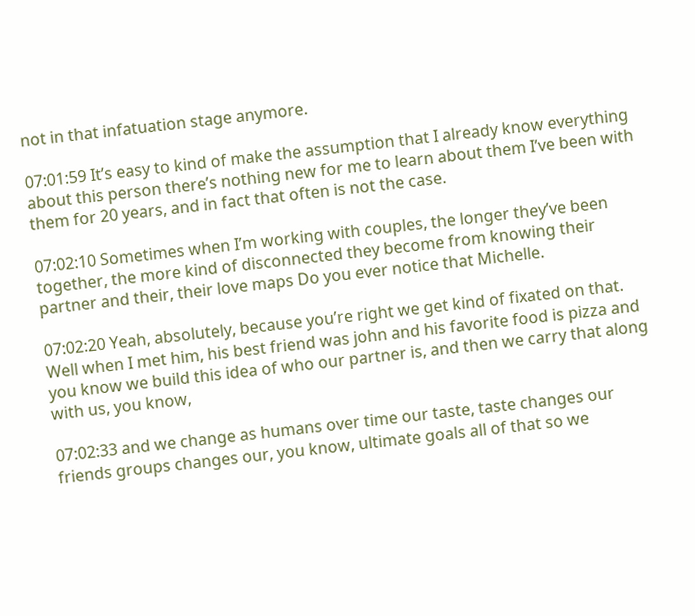not in that infatuation stage anymore.

07:01:59 It’s easy to kind of make the assumption that I already know everything about this person there’s nothing new for me to learn about them I’ve been with them for 20 years, and in fact that often is not the case.

07:02:10 Sometimes when I’m working with couples, the longer they’ve been together, the more kind of disconnected they become from knowing their partner and their, their love maps Do you ever notice that Michelle.

07:02:20 Yeah, absolutely, because you’re right we get kind of fixated on that. Well when I met him, his best friend was john and his favorite food is pizza and you know we build this idea of who our partner is, and then we carry that along with us, you know,

07:02:33 and we change as humans over time our taste, taste changes our friends groups changes our, you know, ultimate goals all of that so we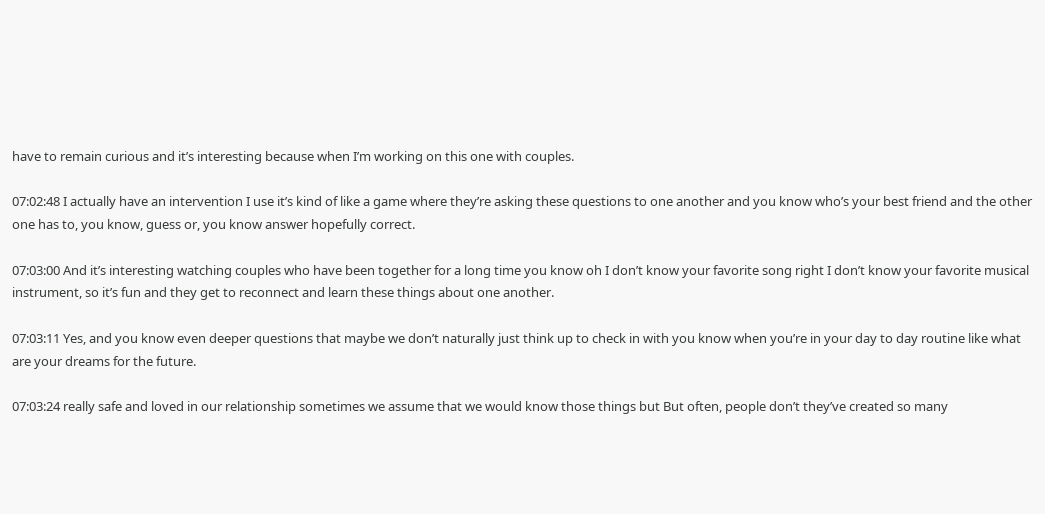have to remain curious and it’s interesting because when I’m working on this one with couples.

07:02:48 I actually have an intervention I use it’s kind of like a game where they’re asking these questions to one another and you know who’s your best friend and the other one has to, you know, guess or, you know answer hopefully correct.

07:03:00 And it’s interesting watching couples who have been together for a long time you know oh I don’t know your favorite song right I don’t know your favorite musical instrument, so it’s fun and they get to reconnect and learn these things about one another.

07:03:11 Yes, and you know even deeper questions that maybe we don’t naturally just think up to check in with you know when you’re in your day to day routine like what are your dreams for the future.

07:03:24 really safe and loved in our relationship sometimes we assume that we would know those things but But often, people don’t they’ve created so many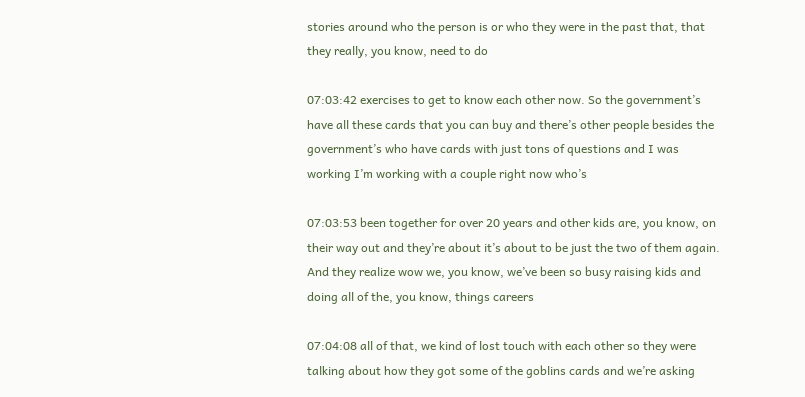stories around who the person is or who they were in the past that, that they really, you know, need to do

07:03:42 exercises to get to know each other now. So the government’s have all these cards that you can buy and there’s other people besides the government’s who have cards with just tons of questions and I was working I’m working with a couple right now who’s

07:03:53 been together for over 20 years and other kids are, you know, on their way out and they’re about it’s about to be just the two of them again. And they realize wow we, you know, we’ve been so busy raising kids and doing all of the, you know, things careers

07:04:08 all of that, we kind of lost touch with each other so they were talking about how they got some of the goblins cards and we’re asking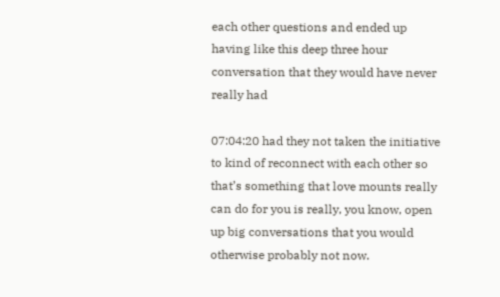each other questions and ended up having like this deep three hour conversation that they would have never really had

07:04:20 had they not taken the initiative to kind of reconnect with each other so that’s something that love mounts really can do for you is really, you know, open up big conversations that you would otherwise probably not now.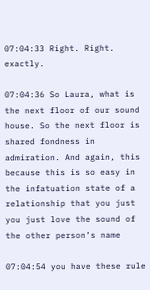07:04:33 Right. Right. exactly.

07:04:36 So Laura, what is the next floor of our sound house. So the next floor is shared fondness in admiration. And again, this because this is so easy in the infatuation state of a relationship that you just you just love the sound of the other person’s name

07:04:54 you have these rule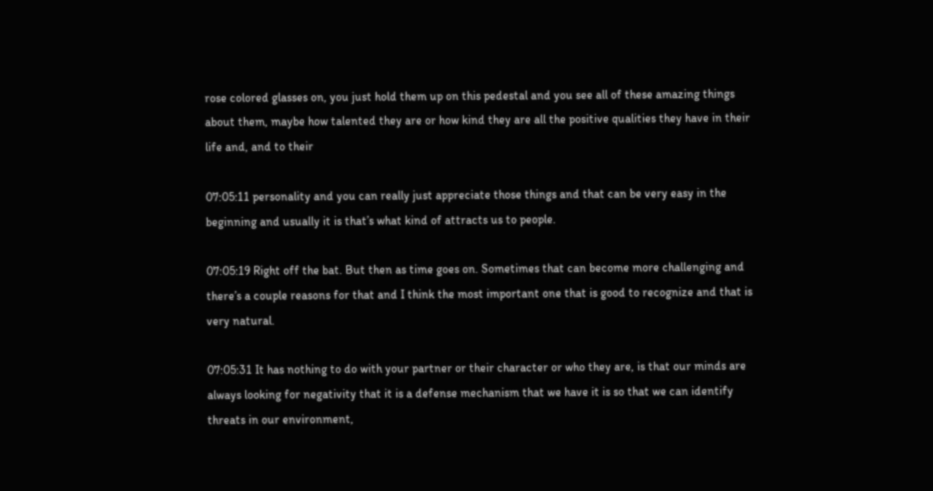rose colored glasses on, you just hold them up on this pedestal and you see all of these amazing things about them, maybe how talented they are or how kind they are all the positive qualities they have in their life and, and to their

07:05:11 personality and you can really just appreciate those things and that can be very easy in the beginning and usually it is that’s what kind of attracts us to people.

07:05:19 Right off the bat. But then as time goes on. Sometimes that can become more challenging and there’s a couple reasons for that and I think the most important one that is good to recognize and that is very natural.

07:05:31 It has nothing to do with your partner or their character or who they are, is that our minds are always looking for negativity that it is a defense mechanism that we have it is so that we can identify threats in our environment,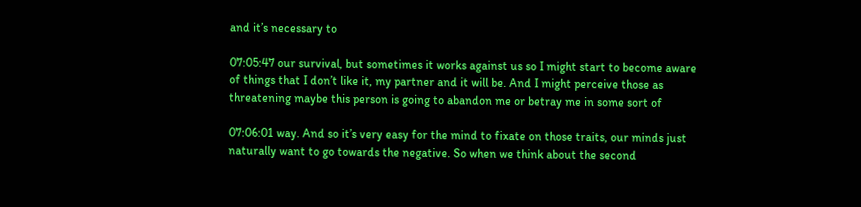and it’s necessary to

07:05:47 our survival, but sometimes it works against us so I might start to become aware of things that I don’t like it, my partner and it will be. And I might perceive those as threatening maybe this person is going to abandon me or betray me in some sort of

07:06:01 way. And so it’s very easy for the mind to fixate on those traits, our minds just naturally want to go towards the negative. So when we think about the second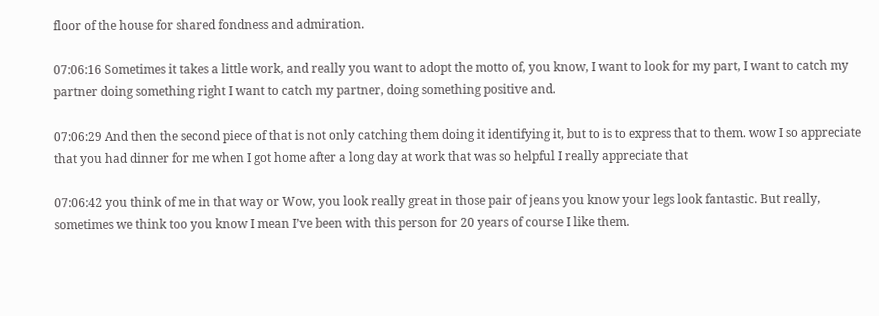floor of the house for shared fondness and admiration.

07:06:16 Sometimes it takes a little work, and really you want to adopt the motto of, you know, I want to look for my part, I want to catch my partner doing something right I want to catch my partner, doing something positive and.

07:06:29 And then the second piece of that is not only catching them doing it identifying it, but to is to express that to them. wow I so appreciate that you had dinner for me when I got home after a long day at work that was so helpful I really appreciate that

07:06:42 you think of me in that way or Wow, you look really great in those pair of jeans you know your legs look fantastic. But really, sometimes we think too you know I mean I’ve been with this person for 20 years of course I like them.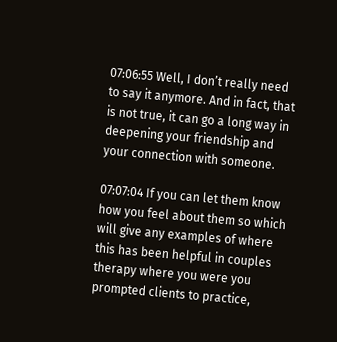07:06:55 Well, I don’t really need to say it anymore. And in fact, that is not true, it can go a long way in deepening your friendship and your connection with someone.

07:07:04 If you can let them know how you feel about them so which will give any examples of where this has been helpful in couples therapy where you were you prompted clients to practice,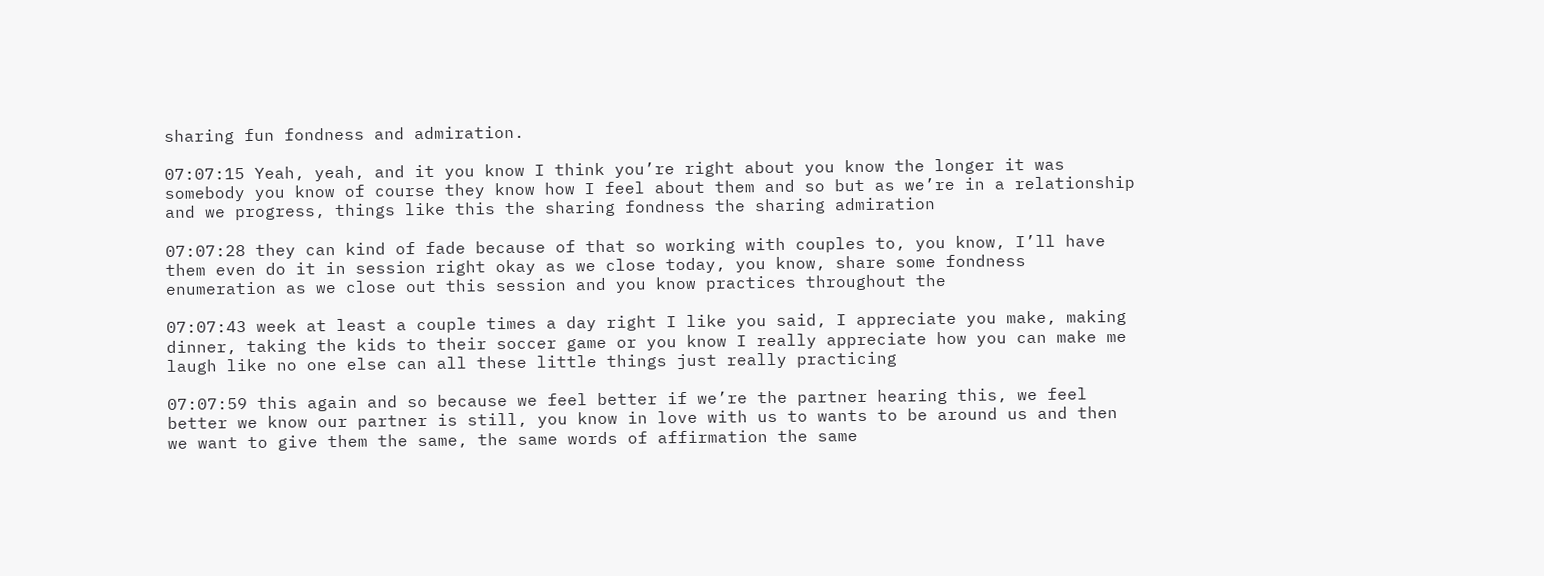sharing fun fondness and admiration.

07:07:15 Yeah, yeah, and it you know I think you’re right about you know the longer it was somebody you know of course they know how I feel about them and so but as we’re in a relationship and we progress, things like this the sharing fondness the sharing admiration

07:07:28 they can kind of fade because of that so working with couples to, you know, I’ll have them even do it in session right okay as we close today, you know, share some fondness enumeration as we close out this session and you know practices throughout the

07:07:43 week at least a couple times a day right I like you said, I appreciate you make, making dinner, taking the kids to their soccer game or you know I really appreciate how you can make me laugh like no one else can all these little things just really practicing

07:07:59 this again and so because we feel better if we’re the partner hearing this, we feel better we know our partner is still, you know in love with us to wants to be around us and then we want to give them the same, the same words of affirmation the same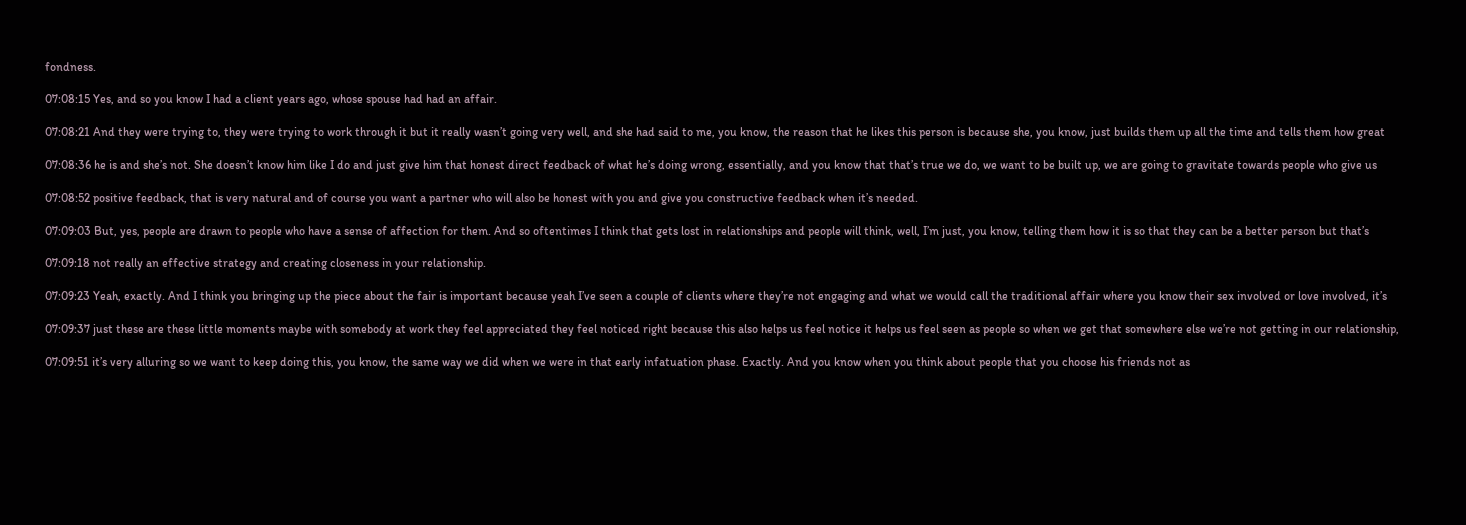fondness.

07:08:15 Yes, and so you know I had a client years ago, whose spouse had had an affair.

07:08:21 And they were trying to, they were trying to work through it but it really wasn’t going very well, and she had said to me, you know, the reason that he likes this person is because she, you know, just builds them up all the time and tells them how great

07:08:36 he is and she’s not. She doesn’t know him like I do and just give him that honest direct feedback of what he’s doing wrong, essentially, and you know that that’s true we do, we want to be built up, we are going to gravitate towards people who give us

07:08:52 positive feedback, that is very natural and of course you want a partner who will also be honest with you and give you constructive feedback when it’s needed.

07:09:03 But, yes, people are drawn to people who have a sense of affection for them. And so oftentimes I think that gets lost in relationships and people will think, well, I’m just, you know, telling them how it is so that they can be a better person but that’s

07:09:18 not really an effective strategy and creating closeness in your relationship.

07:09:23 Yeah, exactly. And I think you bringing up the piece about the fair is important because yeah I’ve seen a couple of clients where they’re not engaging and what we would call the traditional affair where you know their sex involved or love involved, it’s

07:09:37 just these are these little moments maybe with somebody at work they feel appreciated they feel noticed right because this also helps us feel notice it helps us feel seen as people so when we get that somewhere else we’re not getting in our relationship,

07:09:51 it’s very alluring so we want to keep doing this, you know, the same way we did when we were in that early infatuation phase. Exactly. And you know when you think about people that you choose his friends not as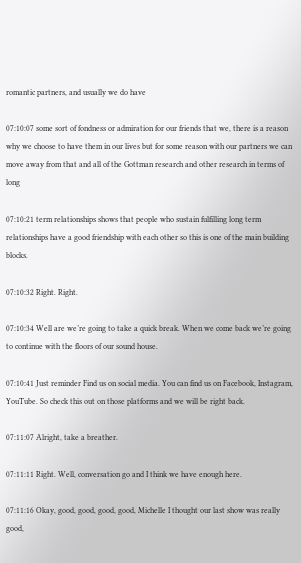romantic partners, and usually we do have

07:10:07 some sort of fondness or admiration for our friends that we, there is a reason why we choose to have them in our lives but for some reason with our partners we can move away from that and all of the Gottman research and other research in terms of long

07:10:21 term relationships shows that people who sustain fulfilling long term relationships have a good friendship with each other so this is one of the main building blocks.

07:10:32 Right. Right.

07:10:34 Well are we’re going to take a quick break. When we come back we’re going to continue with the floors of our sound house.

07:10:41 Just reminder Find us on social media. You can find us on Facebook, Instagram, YouTube. So check this out on those platforms and we will be right back.

07:11:07 Alright, take a breather.

07:11:11 Right. Well, conversation go and I think we have enough here.

07:11:16 Okay, good, good, good, good, Michelle I thought our last show was really good,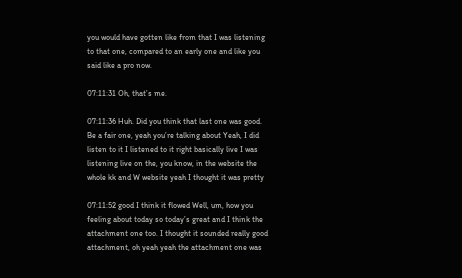you would have gotten like from that I was listening to that one, compared to an early one and like you said like a pro now.

07:11:31 Oh, that’s me.

07:11:36 Huh. Did you think that last one was good. Be a fair one, yeah you’re talking about Yeah, I did listen to it I listened to it right basically live I was listening live on the, you know, in the website the whole kk and W website yeah I thought it was pretty

07:11:52 good I think it flowed Well, um, how you feeling about today so today’s great and I think the attachment one too. I thought it sounded really good attachment, oh yeah yeah the attachment one was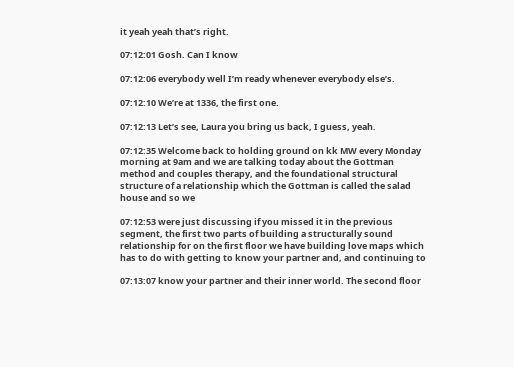it yeah yeah that’s right.

07:12:01 Gosh. Can I know

07:12:06 everybody well I’m ready whenever everybody else’s.

07:12:10 We’re at 1336, the first one.

07:12:13 Let’s see, Laura you bring us back, I guess, yeah.

07:12:35 Welcome back to holding ground on kk MW every Monday morning at 9am and we are talking today about the Gottman method and couples therapy, and the foundational structural structure of a relationship which the Gottman is called the salad house and so we

07:12:53 were just discussing if you missed it in the previous segment, the first two parts of building a structurally sound relationship for on the first floor we have building love maps which has to do with getting to know your partner and, and continuing to

07:13:07 know your partner and their inner world. The second floor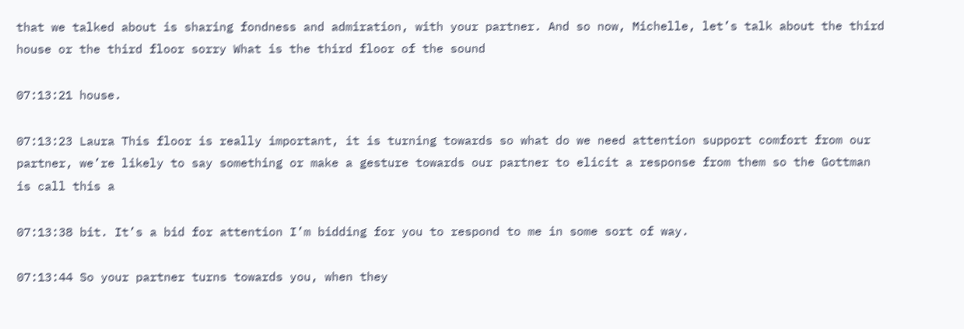that we talked about is sharing fondness and admiration, with your partner. And so now, Michelle, let’s talk about the third house or the third floor sorry What is the third floor of the sound

07:13:21 house.

07:13:23 Laura This floor is really important, it is turning towards so what do we need attention support comfort from our partner, we’re likely to say something or make a gesture towards our partner to elicit a response from them so the Gottman is call this a

07:13:38 bit. It’s a bid for attention I’m bidding for you to respond to me in some sort of way.

07:13:44 So your partner turns towards you, when they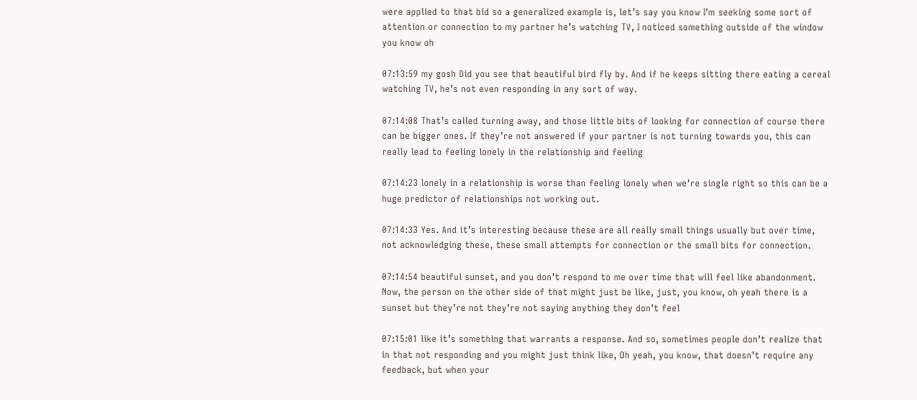were applied to that bid so a generalized example is, let’s say you know I’m seeking some sort of attention or connection to my partner he’s watching TV, I noticed something outside of the window you know oh

07:13:59 my gosh Did you see that beautiful bird fly by. And if he keeps sitting there eating a cereal watching TV, he’s not even responding in any sort of way.

07:14:08 That’s called turning away, and those little bits of looking for connection of course there can be bigger ones. If they’re not answered if your partner is not turning towards you, this can really lead to feeling lonely in the relationship and feeling

07:14:23 lonely in a relationship is worse than feeling lonely when we’re single right so this can be a huge predictor of relationships not working out.

07:14:33 Yes. And it’s interesting because these are all really small things usually but over time, not acknowledging these, these small attempts for connection or the small bits for connection.

07:14:54 beautiful sunset, and you don’t respond to me over time that will feel like abandonment. Now, the person on the other side of that might just be like, just, you know, oh yeah there is a sunset but they’re not they’re not saying anything they don’t feel

07:15:01 like it’s something that warrants a response. And so, sometimes people don’t realize that in that not responding and you might just think like, Oh yeah, you know, that doesn’t require any feedback, but when your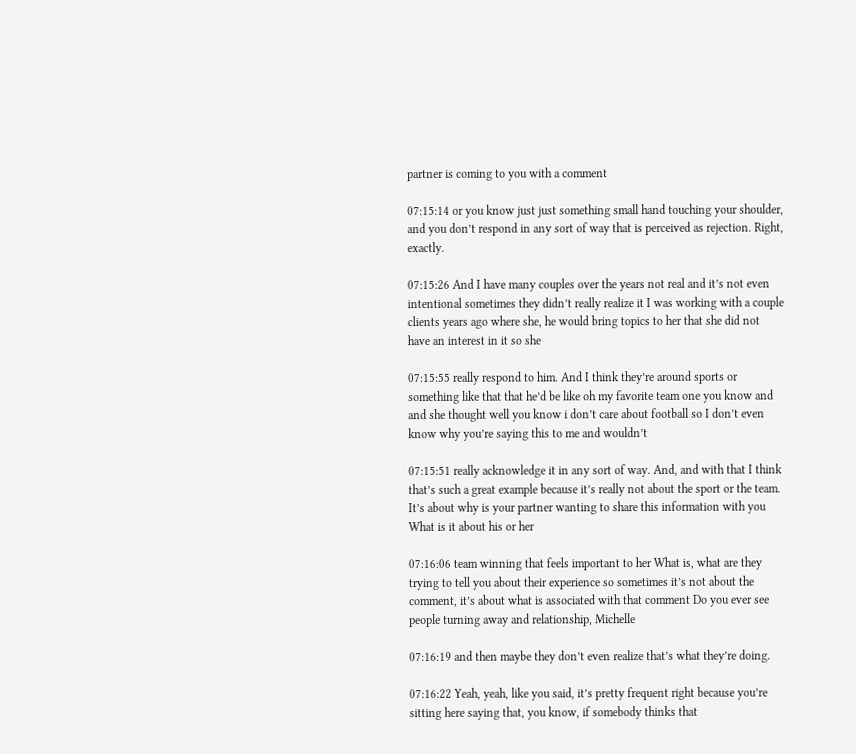partner is coming to you with a comment

07:15:14 or you know just just something small hand touching your shoulder, and you don’t respond in any sort of way that is perceived as rejection. Right, exactly.

07:15:26 And I have many couples over the years not real and it’s not even intentional sometimes they didn’t really realize it I was working with a couple clients years ago where she, he would bring topics to her that she did not have an interest in it so she

07:15:55 really respond to him. And I think they’re around sports or something like that that he’d be like oh my favorite team one you know and and she thought well you know i don’t care about football so I don’t even know why you’re saying this to me and wouldn’t

07:15:51 really acknowledge it in any sort of way. And, and with that I think that’s such a great example because it’s really not about the sport or the team. It’s about why is your partner wanting to share this information with you What is it about his or her

07:16:06 team winning that feels important to her What is, what are they trying to tell you about their experience so sometimes it’s not about the comment, it’s about what is associated with that comment Do you ever see people turning away and relationship, Michelle

07:16:19 and then maybe they don’t even realize that’s what they’re doing.

07:16:22 Yeah, yeah, like you said, it’s pretty frequent right because you’re sitting here saying that, you know, if somebody thinks that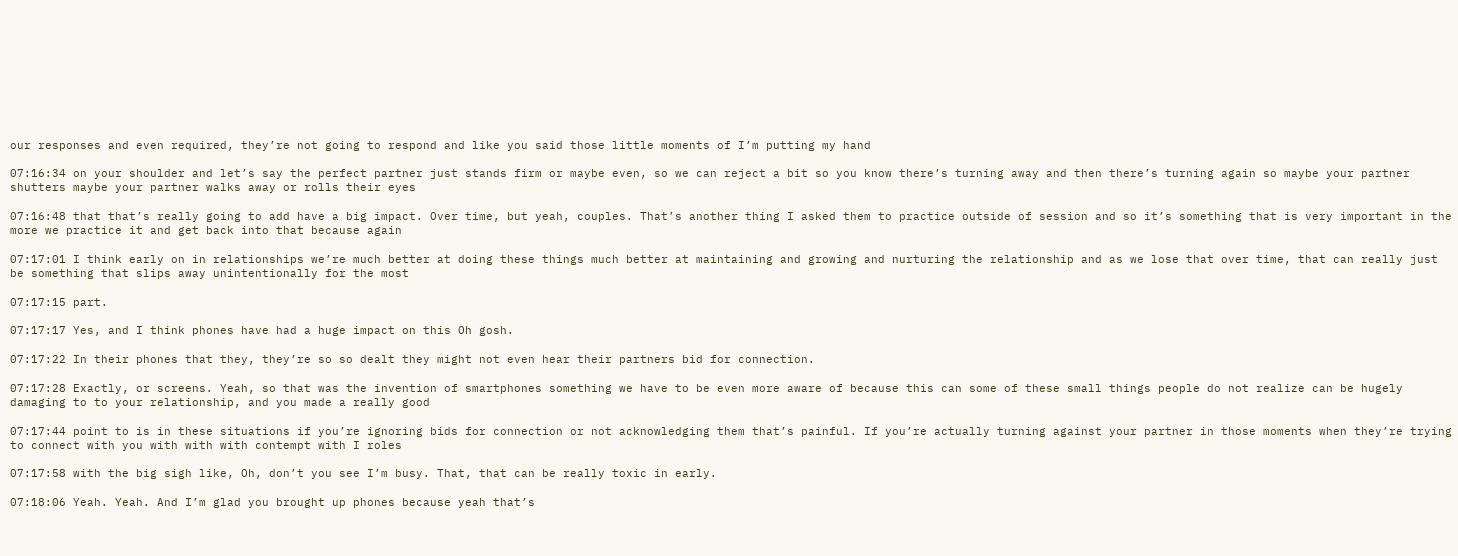our responses and even required, they’re not going to respond and like you said those little moments of I’m putting my hand

07:16:34 on your shoulder and let’s say the perfect partner just stands firm or maybe even, so we can reject a bit so you know there’s turning away and then there’s turning again so maybe your partner shutters maybe your partner walks away or rolls their eyes

07:16:48 that that’s really going to add have a big impact. Over time, but yeah, couples. That’s another thing I asked them to practice outside of session and so it’s something that is very important in the more we practice it and get back into that because again

07:17:01 I think early on in relationships we’re much better at doing these things much better at maintaining and growing and nurturing the relationship and as we lose that over time, that can really just be something that slips away unintentionally for the most

07:17:15 part.

07:17:17 Yes, and I think phones have had a huge impact on this Oh gosh.

07:17:22 In their phones that they, they’re so so dealt they might not even hear their partners bid for connection.

07:17:28 Exactly, or screens. Yeah, so that was the invention of smartphones something we have to be even more aware of because this can some of these small things people do not realize can be hugely damaging to to your relationship, and you made a really good

07:17:44 point to is in these situations if you’re ignoring bids for connection or not acknowledging them that’s painful. If you’re actually turning against your partner in those moments when they’re trying to connect with you with with with contempt with I roles

07:17:58 with the big sigh like, Oh, don’t you see I’m busy. That, that can be really toxic in early.

07:18:06 Yeah. Yeah. And I’m glad you brought up phones because yeah that’s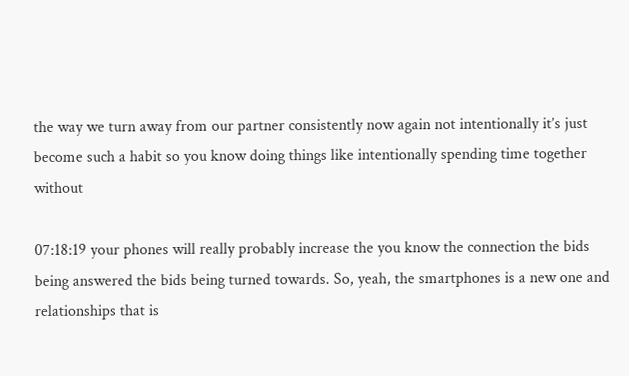the way we turn away from our partner consistently now again not intentionally it’s just become such a habit so you know doing things like intentionally spending time together without

07:18:19 your phones will really probably increase the you know the connection the bids being answered the bids being turned towards. So, yeah, the smartphones is a new one and relationships that is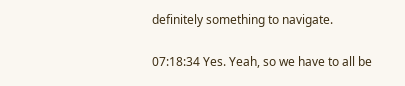definitely something to navigate.

07:18:34 Yes. Yeah, so we have to all be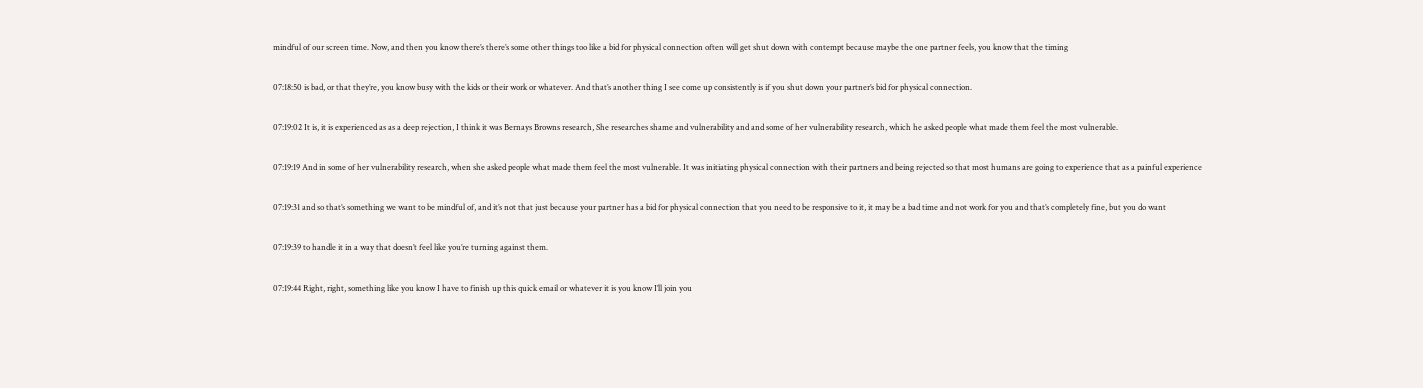mindful of our screen time. Now, and then you know there’s there’s some other things too like a bid for physical connection often will get shut down with contempt because maybe the one partner feels, you know that the timing

07:18:50 is bad, or that they’re, you know busy with the kids or their work or whatever. And that’s another thing I see come up consistently is if you shut down your partner’s bid for physical connection.

07:19:02 It is, it is experienced as as a deep rejection, I think it was Bernays Browns research, She researches shame and vulnerability and and some of her vulnerability research, which he asked people what made them feel the most vulnerable.

07:19:19 And in some of her vulnerability research, when she asked people what made them feel the most vulnerable. It was initiating physical connection with their partners and being rejected so that most humans are going to experience that as a painful experience

07:19:31 and so that’s something we want to be mindful of, and it’s not that just because your partner has a bid for physical connection that you need to be responsive to it, it may be a bad time and not work for you and that’s completely fine, but you do want

07:19:39 to handle it in a way that doesn’t feel like you’re turning against them.

07:19:44 Right, right, something like you know I have to finish up this quick email or whatever it is you know I’ll join you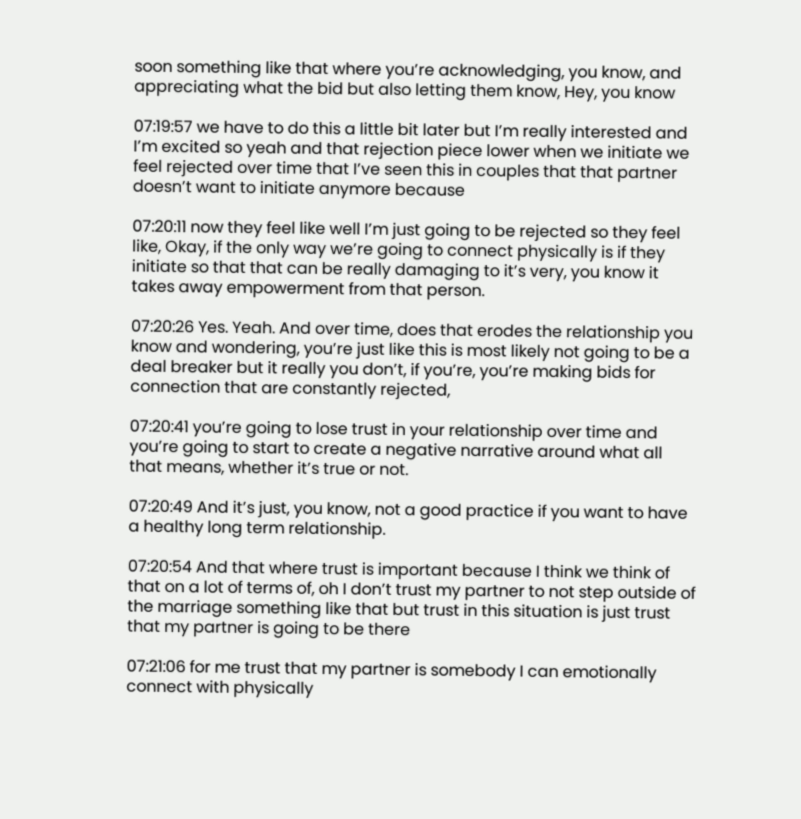soon something like that where you’re acknowledging, you know, and appreciating what the bid but also letting them know, Hey, you know

07:19:57 we have to do this a little bit later but I’m really interested and I’m excited so yeah and that rejection piece lower when we initiate we feel rejected over time that I’ve seen this in couples that that partner doesn’t want to initiate anymore because

07:20:11 now they feel like well I’m just going to be rejected so they feel like, Okay, if the only way we’re going to connect physically is if they initiate so that that can be really damaging to it’s very, you know it takes away empowerment from that person.

07:20:26 Yes. Yeah. And over time, does that erodes the relationship you know and wondering, you’re just like this is most likely not going to be a deal breaker but it really you don’t, if you’re, you’re making bids for connection that are constantly rejected,

07:20:41 you’re going to lose trust in your relationship over time and you’re going to start to create a negative narrative around what all that means, whether it’s true or not.

07:20:49 And it’s just, you know, not a good practice if you want to have a healthy long term relationship.

07:20:54 And that where trust is important because I think we think of that on a lot of terms of, oh I don’t trust my partner to not step outside of the marriage something like that but trust in this situation is just trust that my partner is going to be there

07:21:06 for me trust that my partner is somebody I can emotionally connect with physically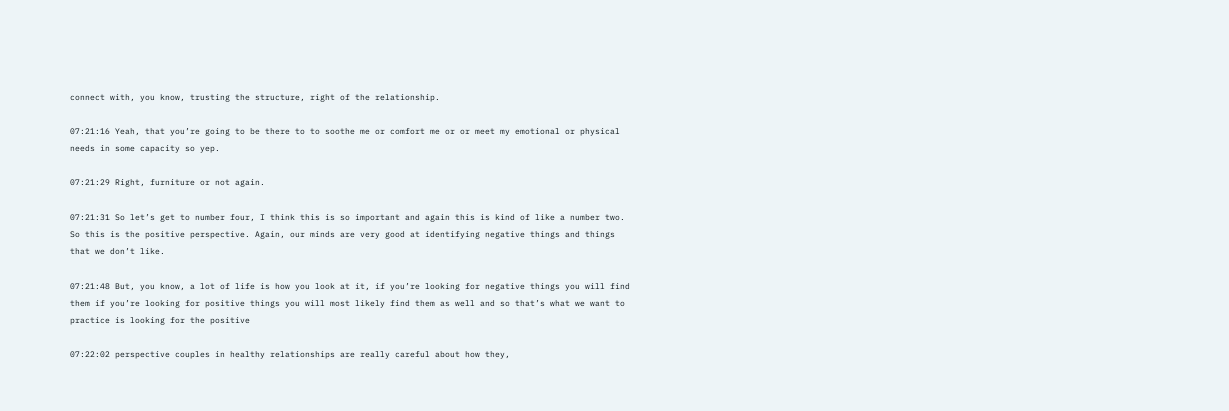connect with, you know, trusting the structure, right of the relationship.

07:21:16 Yeah, that you’re going to be there to to soothe me or comfort me or or meet my emotional or physical needs in some capacity so yep.

07:21:29 Right, furniture or not again.

07:21:31 So let’s get to number four, I think this is so important and again this is kind of like a number two. So this is the positive perspective. Again, our minds are very good at identifying negative things and things that we don’t like.

07:21:48 But, you know, a lot of life is how you look at it, if you’re looking for negative things you will find them if you’re looking for positive things you will most likely find them as well and so that’s what we want to practice is looking for the positive

07:22:02 perspective couples in healthy relationships are really careful about how they,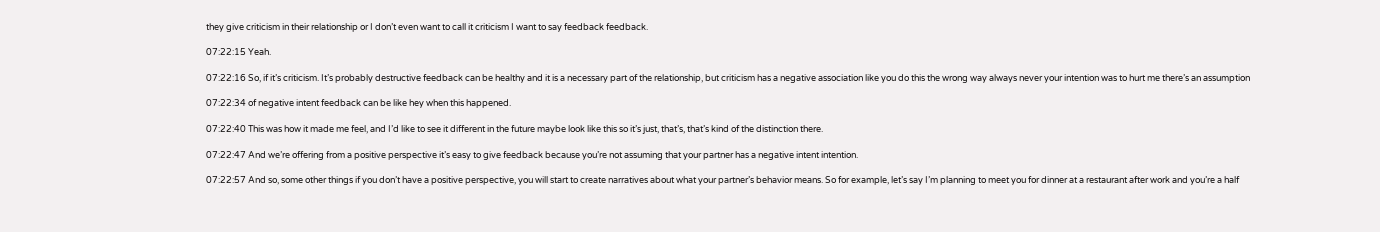they give criticism in their relationship or I don’t even want to call it criticism I want to say feedback feedback.

07:22:15 Yeah.

07:22:16 So, if it’s criticism. It’s probably destructive feedback can be healthy and it is a necessary part of the relationship, but criticism has a negative association like you do this the wrong way always never your intention was to hurt me there’s an assumption

07:22:34 of negative intent feedback can be like hey when this happened.

07:22:40 This was how it made me feel, and I’d like to see it different in the future maybe look like this so it’s just, that’s, that’s kind of the distinction there.

07:22:47 And we’re offering from a positive perspective it’s easy to give feedback because you’re not assuming that your partner has a negative intent intention.

07:22:57 And so, some other things if you don’t have a positive perspective, you will start to create narratives about what your partner’s behavior means. So for example, let’s say I’m planning to meet you for dinner at a restaurant after work and you’re a half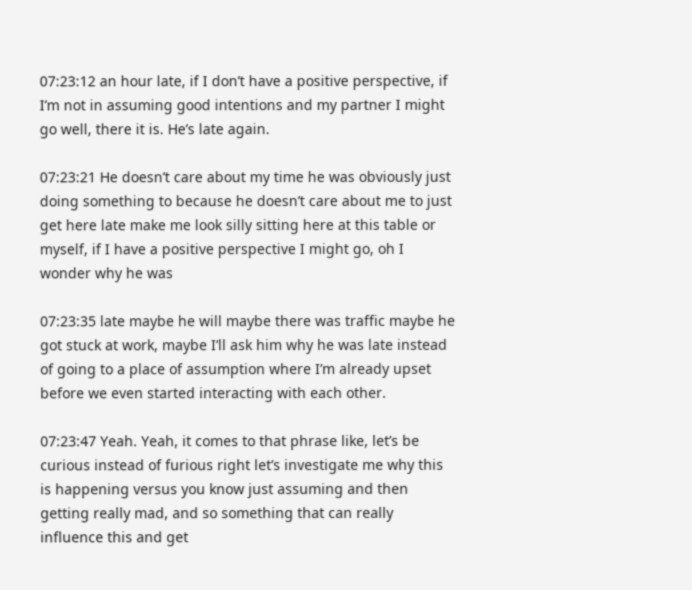07:23:12 an hour late, if I don’t have a positive perspective, if I’m not in assuming good intentions and my partner I might go well, there it is. He’s late again.

07:23:21 He doesn’t care about my time he was obviously just doing something to because he doesn’t care about me to just get here late make me look silly sitting here at this table or myself, if I have a positive perspective I might go, oh I wonder why he was

07:23:35 late maybe he will maybe there was traffic maybe he got stuck at work, maybe I’ll ask him why he was late instead of going to a place of assumption where I’m already upset before we even started interacting with each other.

07:23:47 Yeah. Yeah, it comes to that phrase like, let’s be curious instead of furious right let’s investigate me why this is happening versus you know just assuming and then getting really mad, and so something that can really influence this and get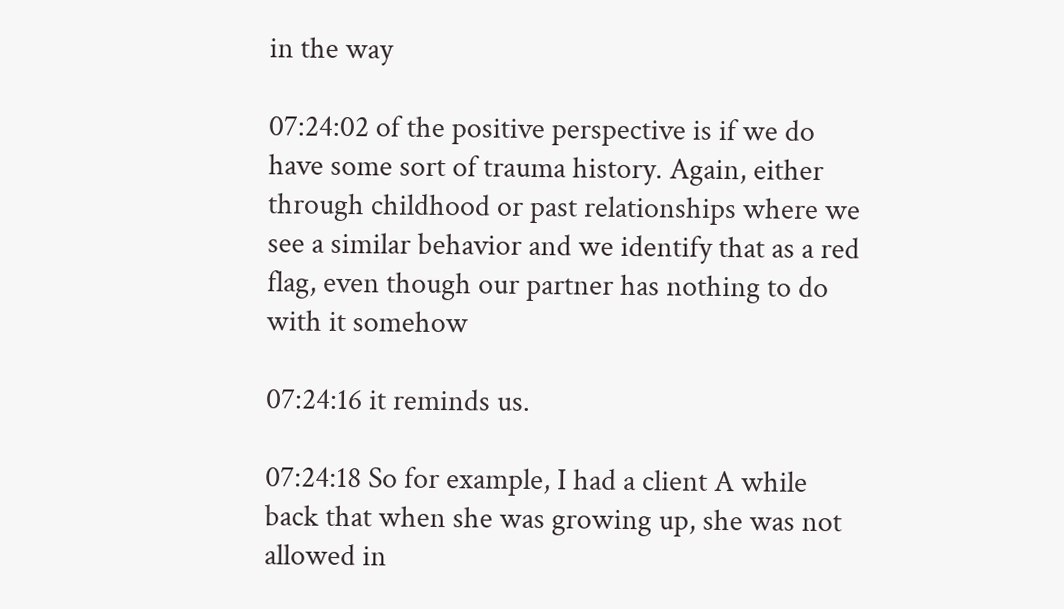in the way

07:24:02 of the positive perspective is if we do have some sort of trauma history. Again, either through childhood or past relationships where we see a similar behavior and we identify that as a red flag, even though our partner has nothing to do with it somehow

07:24:16 it reminds us.

07:24:18 So for example, I had a client A while back that when she was growing up, she was not allowed in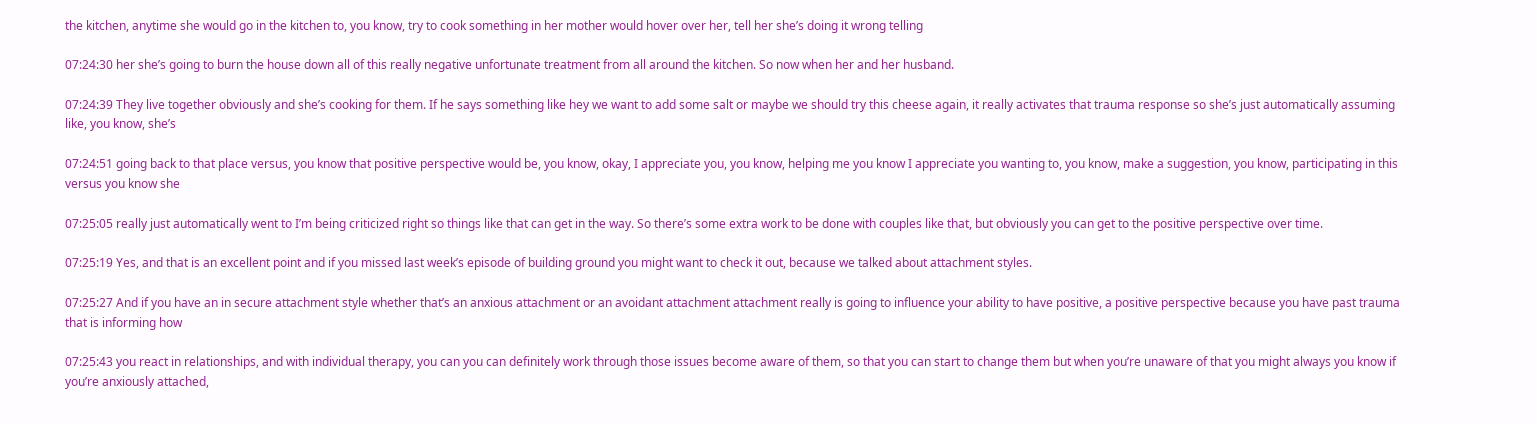the kitchen, anytime she would go in the kitchen to, you know, try to cook something in her mother would hover over her, tell her she’s doing it wrong telling

07:24:30 her she’s going to burn the house down all of this really negative unfortunate treatment from all around the kitchen. So now when her and her husband.

07:24:39 They live together obviously and she’s cooking for them. If he says something like hey we want to add some salt or maybe we should try this cheese again, it really activates that trauma response so she’s just automatically assuming like, you know, she’s

07:24:51 going back to that place versus, you know that positive perspective would be, you know, okay, I appreciate you, you know, helping me you know I appreciate you wanting to, you know, make a suggestion, you know, participating in this versus you know she

07:25:05 really just automatically went to I’m being criticized right so things like that can get in the way. So there’s some extra work to be done with couples like that, but obviously you can get to the positive perspective over time.

07:25:19 Yes, and that is an excellent point and if you missed last week’s episode of building ground you might want to check it out, because we talked about attachment styles.

07:25:27 And if you have an in secure attachment style whether that’s an anxious attachment or an avoidant attachment attachment really is going to influence your ability to have positive, a positive perspective because you have past trauma that is informing how

07:25:43 you react in relationships, and with individual therapy, you can you can definitely work through those issues become aware of them, so that you can start to change them but when you’re unaware of that you might always you know if you’re anxiously attached,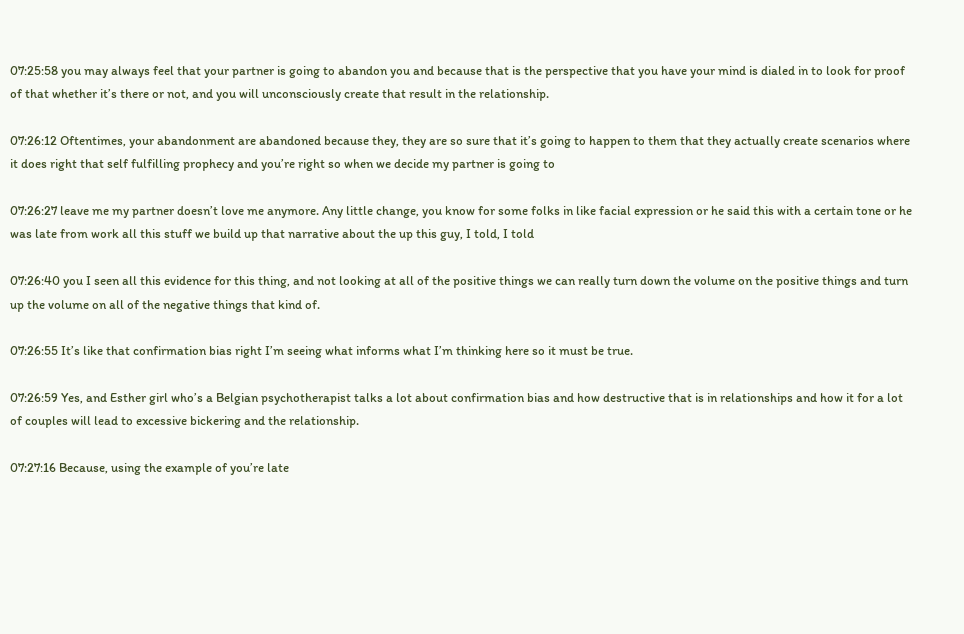07:25:58 you may always feel that your partner is going to abandon you and because that is the perspective that you have your mind is dialed in to look for proof of that whether it’s there or not, and you will unconsciously create that result in the relationship.

07:26:12 Oftentimes, your abandonment are abandoned because they, they are so sure that it’s going to happen to them that they actually create scenarios where it does right that self fulfilling prophecy and you’re right so when we decide my partner is going to

07:26:27 leave me my partner doesn’t love me anymore. Any little change, you know for some folks in like facial expression or he said this with a certain tone or he was late from work all this stuff we build up that narrative about the up this guy, I told, I told

07:26:40 you I seen all this evidence for this thing, and not looking at all of the positive things we can really turn down the volume on the positive things and turn up the volume on all of the negative things that kind of.

07:26:55 It’s like that confirmation bias right I’m seeing what informs what I’m thinking here so it must be true.

07:26:59 Yes, and Esther girl who’s a Belgian psychotherapist talks a lot about confirmation bias and how destructive that is in relationships and how it for a lot of couples will lead to excessive bickering and the relationship.

07:27:16 Because, using the example of you’re late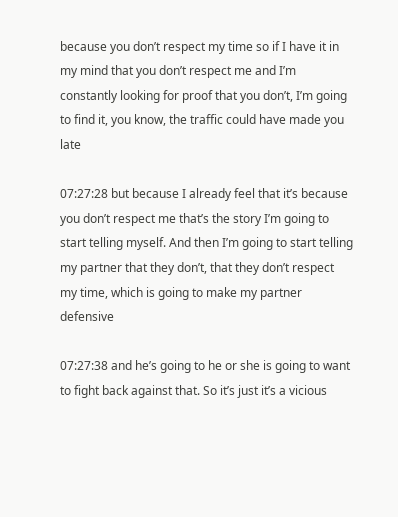because you don’t respect my time so if I have it in my mind that you don’t respect me and I’m constantly looking for proof that you don’t, I’m going to find it, you know, the traffic could have made you late

07:27:28 but because I already feel that it’s because you don’t respect me that’s the story I’m going to start telling myself. And then I’m going to start telling my partner that they don’t, that they don’t respect my time, which is going to make my partner defensive

07:27:38 and he’s going to he or she is going to want to fight back against that. So it’s just it’s a vicious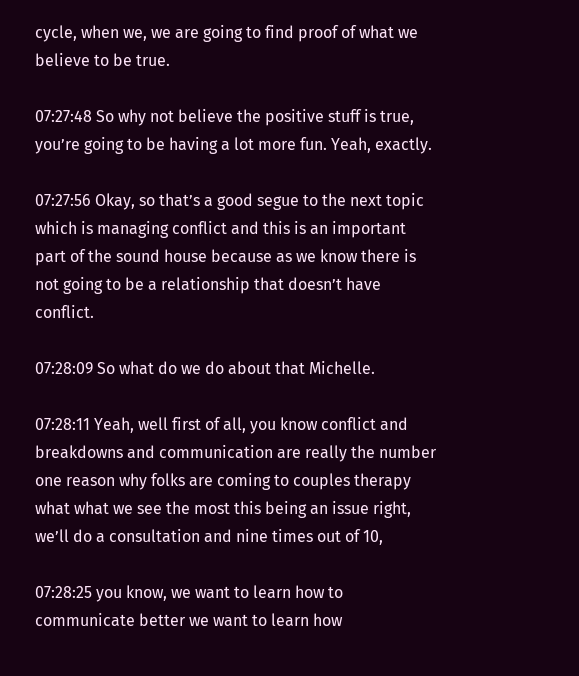cycle, when we, we are going to find proof of what we believe to be true.

07:27:48 So why not believe the positive stuff is true, you’re going to be having a lot more fun. Yeah, exactly.

07:27:56 Okay, so that’s a good segue to the next topic which is managing conflict and this is an important part of the sound house because as we know there is not going to be a relationship that doesn’t have conflict.

07:28:09 So what do we do about that Michelle.

07:28:11 Yeah, well first of all, you know conflict and breakdowns and communication are really the number one reason why folks are coming to couples therapy what what we see the most this being an issue right, we’ll do a consultation and nine times out of 10,

07:28:25 you know, we want to learn how to communicate better we want to learn how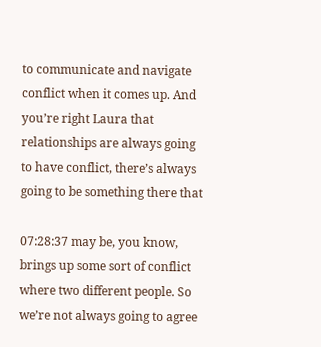to communicate and navigate conflict when it comes up. And you’re right Laura that relationships are always going to have conflict, there’s always going to be something there that

07:28:37 may be, you know, brings up some sort of conflict where two different people. So we’re not always going to agree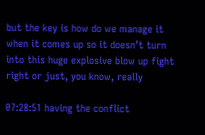but the key is how do we manage it when it comes up so it doesn’t turn into this huge explosive blow up fight right or just, you know, really

07:28:51 having the conflict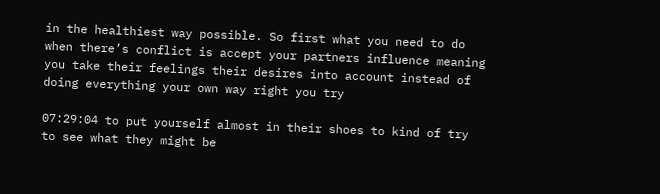in the healthiest way possible. So first what you need to do when there’s conflict is accept your partners influence meaning you take their feelings their desires into account instead of doing everything your own way right you try

07:29:04 to put yourself almost in their shoes to kind of try to see what they might be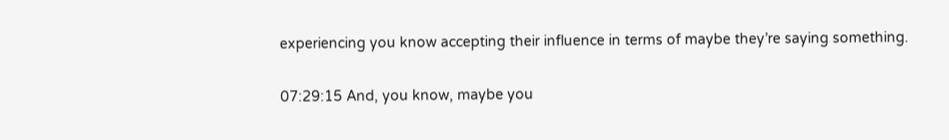experiencing you know accepting their influence in terms of maybe they’re saying something.

07:29:15 And, you know, maybe you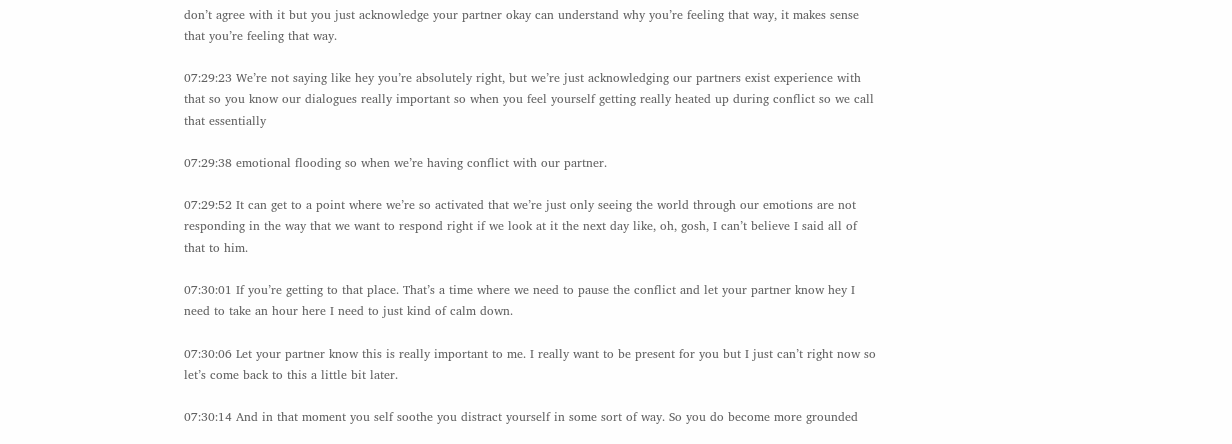don’t agree with it but you just acknowledge your partner okay can understand why you’re feeling that way, it makes sense that you’re feeling that way.

07:29:23 We’re not saying like hey you’re absolutely right, but we’re just acknowledging our partners exist experience with that so you know our dialogues really important so when you feel yourself getting really heated up during conflict so we call that essentially

07:29:38 emotional flooding so when we’re having conflict with our partner.

07:29:52 It can get to a point where we’re so activated that we’re just only seeing the world through our emotions are not responding in the way that we want to respond right if we look at it the next day like, oh, gosh, I can’t believe I said all of that to him.

07:30:01 If you’re getting to that place. That’s a time where we need to pause the conflict and let your partner know hey I need to take an hour here I need to just kind of calm down.

07:30:06 Let your partner know this is really important to me. I really want to be present for you but I just can’t right now so let’s come back to this a little bit later.

07:30:14 And in that moment you self soothe you distract yourself in some sort of way. So you do become more grounded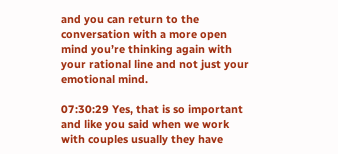and you can return to the conversation with a more open mind you’re thinking again with your rational line and not just your emotional mind.

07:30:29 Yes, that is so important and like you said when we work with couples usually they have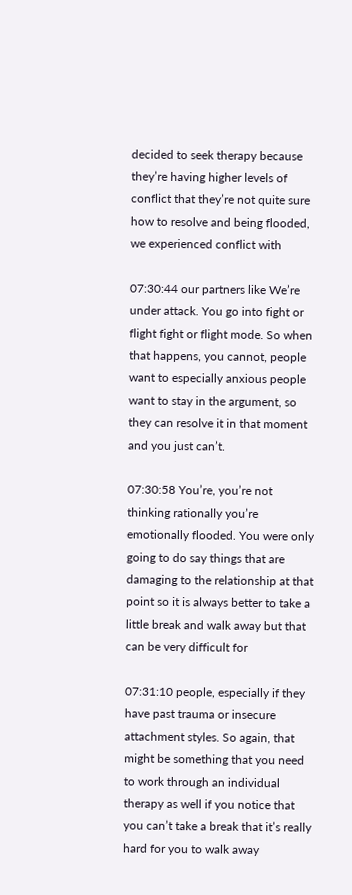decided to seek therapy because they’re having higher levels of conflict that they’re not quite sure how to resolve and being flooded, we experienced conflict with

07:30:44 our partners like We’re under attack. You go into fight or flight fight or flight mode. So when that happens, you cannot, people want to especially anxious people want to stay in the argument, so they can resolve it in that moment and you just can’t.

07:30:58 You’re, you’re not thinking rationally you’re emotionally flooded. You were only going to do say things that are damaging to the relationship at that point so it is always better to take a little break and walk away but that can be very difficult for

07:31:10 people, especially if they have past trauma or insecure attachment styles. So again, that might be something that you need to work through an individual therapy as well if you notice that you can’t take a break that it’s really hard for you to walk away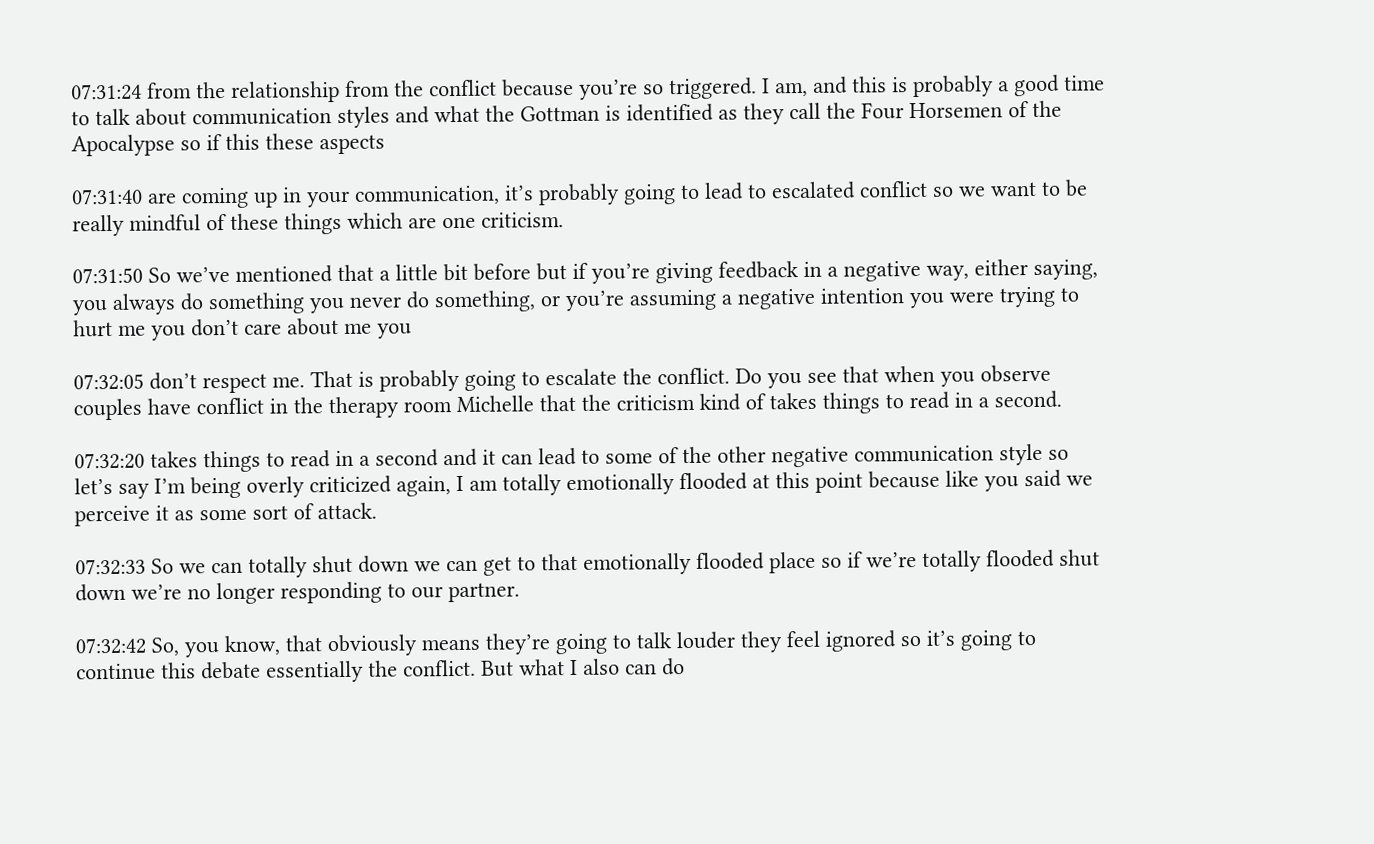07:31:24 from the relationship from the conflict because you’re so triggered. I am, and this is probably a good time to talk about communication styles and what the Gottman is identified as they call the Four Horsemen of the Apocalypse so if this these aspects

07:31:40 are coming up in your communication, it’s probably going to lead to escalated conflict so we want to be really mindful of these things which are one criticism.

07:31:50 So we’ve mentioned that a little bit before but if you’re giving feedback in a negative way, either saying, you always do something you never do something, or you’re assuming a negative intention you were trying to hurt me you don’t care about me you

07:32:05 don’t respect me. That is probably going to escalate the conflict. Do you see that when you observe couples have conflict in the therapy room Michelle that the criticism kind of takes things to read in a second.

07:32:20 takes things to read in a second and it can lead to some of the other negative communication style so let’s say I’m being overly criticized again, I am totally emotionally flooded at this point because like you said we perceive it as some sort of attack.

07:32:33 So we can totally shut down we can get to that emotionally flooded place so if we’re totally flooded shut down we’re no longer responding to our partner.

07:32:42 So, you know, that obviously means they’re going to talk louder they feel ignored so it’s going to continue this debate essentially the conflict. But what I also can do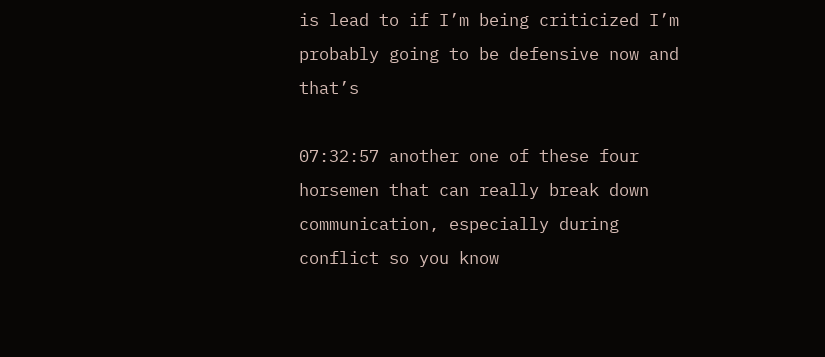is lead to if I’m being criticized I’m probably going to be defensive now and that’s

07:32:57 another one of these four horsemen that can really break down communication, especially during conflict so you know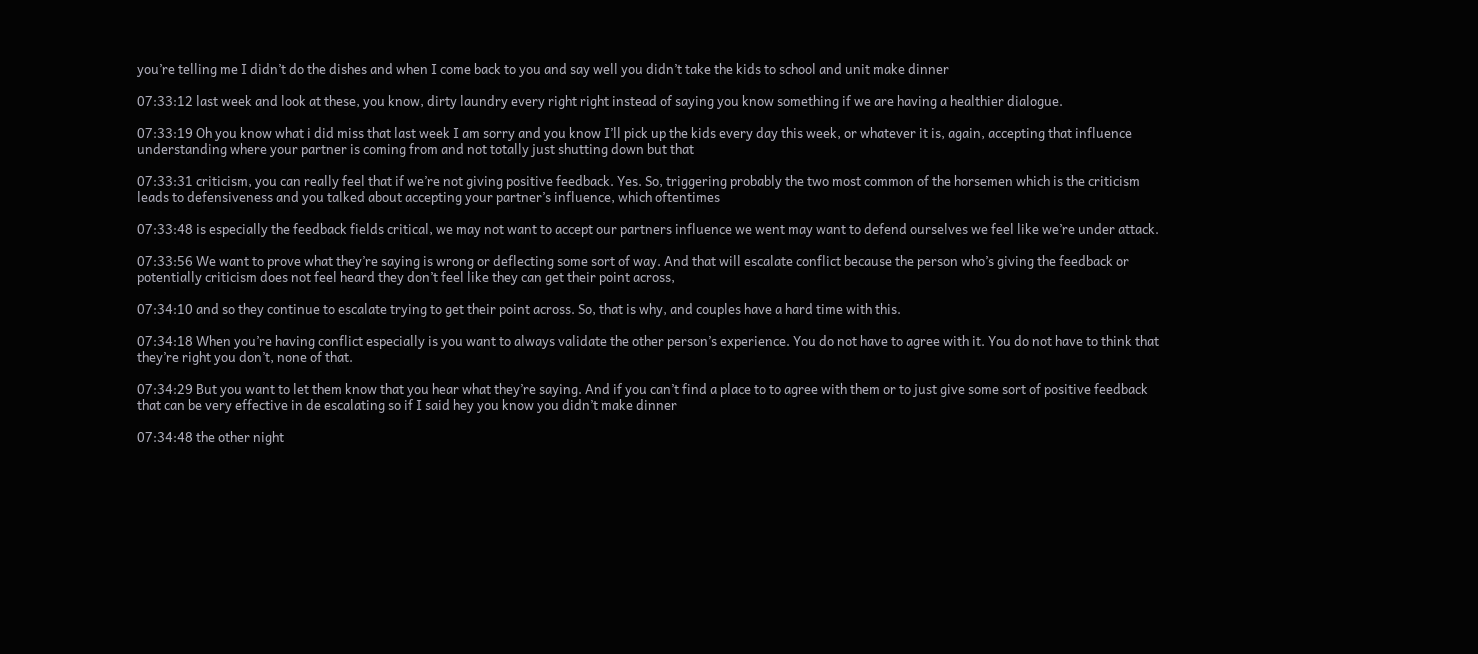you’re telling me I didn’t do the dishes and when I come back to you and say well you didn’t take the kids to school and unit make dinner

07:33:12 last week and look at these, you know, dirty laundry every right right instead of saying you know something if we are having a healthier dialogue.

07:33:19 Oh you know what i did miss that last week I am sorry and you know I’ll pick up the kids every day this week, or whatever it is, again, accepting that influence understanding where your partner is coming from and not totally just shutting down but that

07:33:31 criticism, you can really feel that if we’re not giving positive feedback. Yes. So, triggering probably the two most common of the horsemen which is the criticism leads to defensiveness and you talked about accepting your partner’s influence, which oftentimes

07:33:48 is especially the feedback fields critical, we may not want to accept our partners influence we went may want to defend ourselves we feel like we’re under attack.

07:33:56 We want to prove what they’re saying is wrong or deflecting some sort of way. And that will escalate conflict because the person who’s giving the feedback or potentially criticism does not feel heard they don’t feel like they can get their point across,

07:34:10 and so they continue to escalate trying to get their point across. So, that is why, and couples have a hard time with this.

07:34:18 When you’re having conflict especially is you want to always validate the other person’s experience. You do not have to agree with it. You do not have to think that they’re right you don’t, none of that.

07:34:29 But you want to let them know that you hear what they’re saying. And if you can’t find a place to to agree with them or to just give some sort of positive feedback that can be very effective in de escalating so if I said hey you know you didn’t make dinner

07:34:48 the other night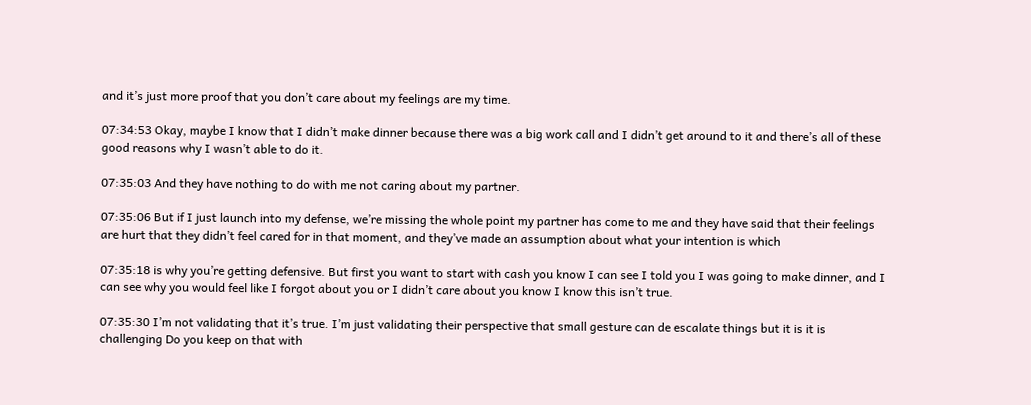and it’s just more proof that you don’t care about my feelings are my time.

07:34:53 Okay, maybe I know that I didn’t make dinner because there was a big work call and I didn’t get around to it and there’s all of these good reasons why I wasn’t able to do it.

07:35:03 And they have nothing to do with me not caring about my partner.

07:35:06 But if I just launch into my defense, we’re missing the whole point my partner has come to me and they have said that their feelings are hurt that they didn’t feel cared for in that moment, and they’ve made an assumption about what your intention is which

07:35:18 is why you’re getting defensive. But first you want to start with cash you know I can see I told you I was going to make dinner, and I can see why you would feel like I forgot about you or I didn’t care about you know I know this isn’t true.

07:35:30 I’m not validating that it’s true. I’m just validating their perspective that small gesture can de escalate things but it is it is challenging Do you keep on that with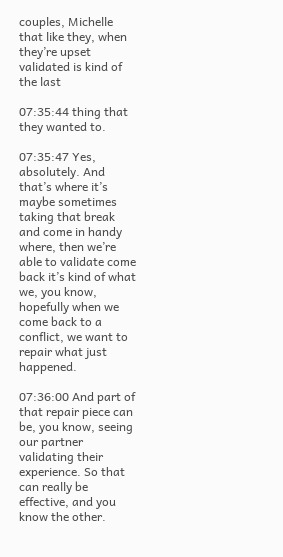couples, Michelle that like they, when they’re upset validated is kind of the last

07:35:44 thing that they wanted to.

07:35:47 Yes, absolutely. And that’s where it’s maybe sometimes taking that break and come in handy where, then we’re able to validate come back it’s kind of what we, you know, hopefully when we come back to a conflict, we want to repair what just happened.

07:36:00 And part of that repair piece can be, you know, seeing our partner validating their experience. So that can really be effective, and you know the other.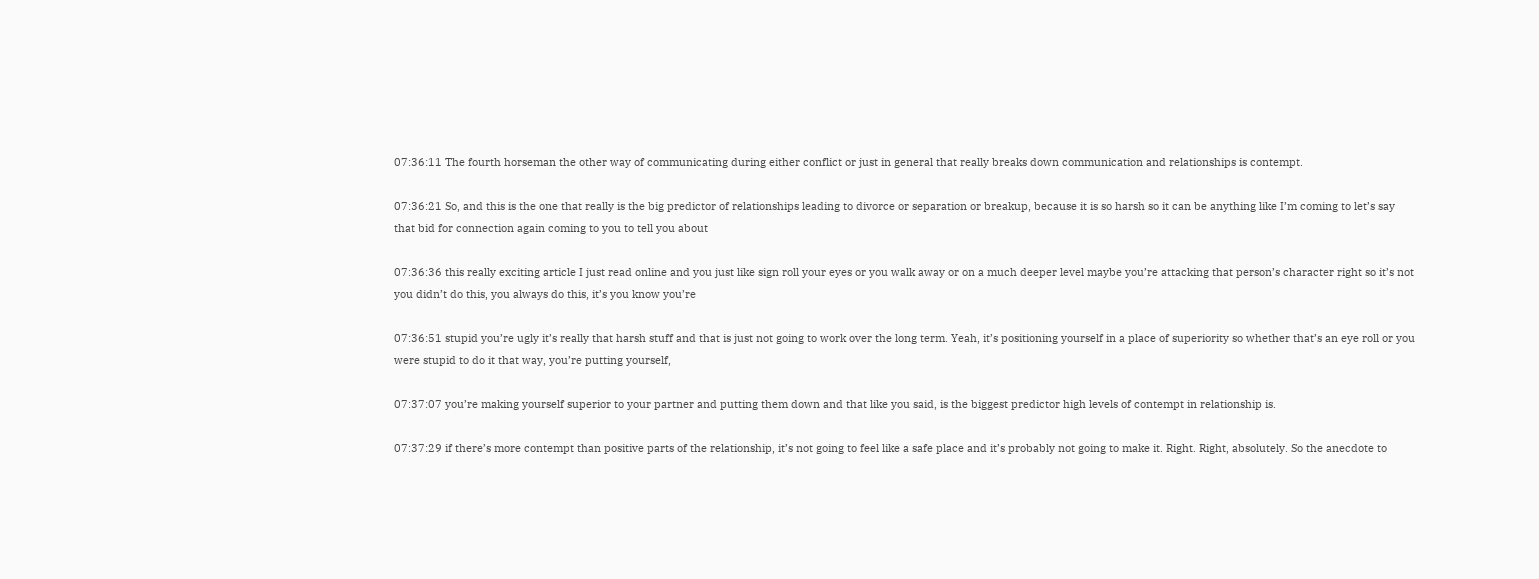07:36:11 The fourth horseman the other way of communicating during either conflict or just in general that really breaks down communication and relationships is contempt.

07:36:21 So, and this is the one that really is the big predictor of relationships leading to divorce or separation or breakup, because it is so harsh so it can be anything like I’m coming to let’s say that bid for connection again coming to you to tell you about

07:36:36 this really exciting article I just read online and you just like sign roll your eyes or you walk away or on a much deeper level maybe you’re attacking that person’s character right so it’s not you didn’t do this, you always do this, it’s you know you’re

07:36:51 stupid you’re ugly it’s really that harsh stuff and that is just not going to work over the long term. Yeah, it’s positioning yourself in a place of superiority so whether that’s an eye roll or you were stupid to do it that way, you’re putting yourself,

07:37:07 you’re making yourself superior to your partner and putting them down and that like you said, is the biggest predictor high levels of contempt in relationship is.

07:37:29 if there’s more contempt than positive parts of the relationship, it’s not going to feel like a safe place and it’s probably not going to make it. Right. Right, absolutely. So the anecdote to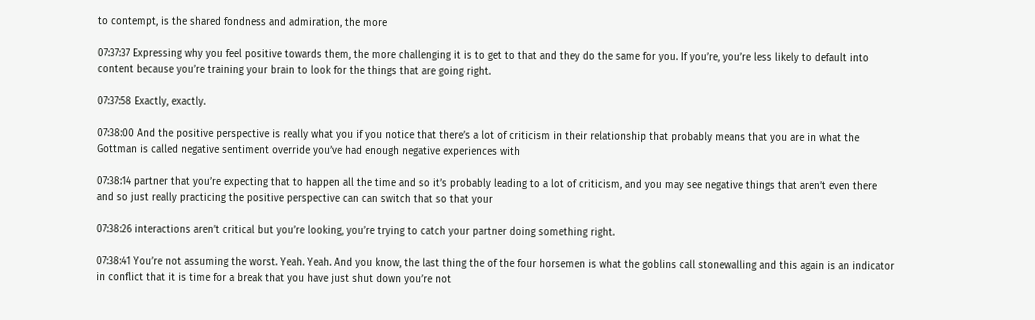to contempt, is the shared fondness and admiration, the more

07:37:37 Expressing why you feel positive towards them, the more challenging it is to get to that and they do the same for you. If you’re, you’re less likely to default into content because you’re training your brain to look for the things that are going right.

07:37:58 Exactly, exactly.

07:38:00 And the positive perspective is really what you if you notice that there’s a lot of criticism in their relationship that probably means that you are in what the Gottman is called negative sentiment override you’ve had enough negative experiences with

07:38:14 partner that you’re expecting that to happen all the time and so it’s probably leading to a lot of criticism, and you may see negative things that aren’t even there and so just really practicing the positive perspective can can switch that so that your

07:38:26 interactions aren’t critical but you’re looking, you’re trying to catch your partner doing something right.

07:38:41 You’re not assuming the worst. Yeah. Yeah. And you know, the last thing the of the four horsemen is what the goblins call stonewalling and this again is an indicator in conflict that it is time for a break that you have just shut down you’re not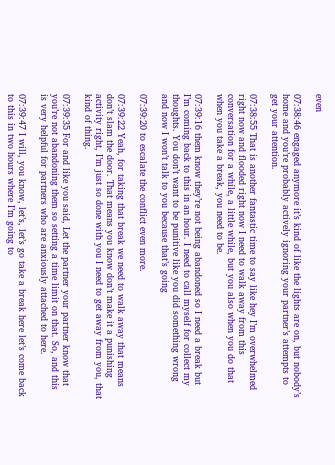even

07:38:46 engaged anymore it’s kind of like the lights are on, but nobody’s home and you’re probably actively ignoring your partner’s attempts to get your attention.

07:38:55 That is another fantastic time to say like hey I’m overwhelmed right now and flooded right now I need to walk away from this conversation for a while, a little while, but you also when you do that when you take a break, you need to be.

07:39:16 them know they’re not being abandoned so I need a break but I’m coming back to this in an hour. I need to call myself for collect my thoughts. You don’t want to be punitive like you did something wrong and now I won’t talk to you because that’s going

07:39:20 to escalate the conflict even more.

07:39:22 Yeah, for taking that break we need to walk away that means don’t slam the door. That means you know don’t make it a punishing activity right, I’m just so done with you I need to get away from you, that kind of thing.

07:39:35 For and like you said, Let the partner your partner know that you’re not abandoning them so setting a time limit on that. So, and this is very helpful for partners who are anxiously attached to here.

07:39:47 I will, you know, let’s, let’s go take a break here let’s come back to this in two hours where I’m going to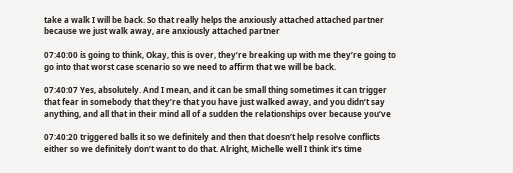take a walk I will be back. So that really helps the anxiously attached attached partner because we just walk away, are anxiously attached partner

07:40:00 is going to think, Okay, this is over, they’re breaking up with me they’re going to go into that worst case scenario so we need to affirm that we will be back.

07:40:07 Yes, absolutely. And I mean, and it can be small thing sometimes it can trigger that fear in somebody that they’re that you have just walked away, and you didn’t say anything, and all that in their mind all of a sudden the relationships over because you’ve

07:40:20 triggered balls it so we definitely and then that doesn’t help resolve conflicts either so we definitely don’t want to do that. Alright, Michelle well I think it’s time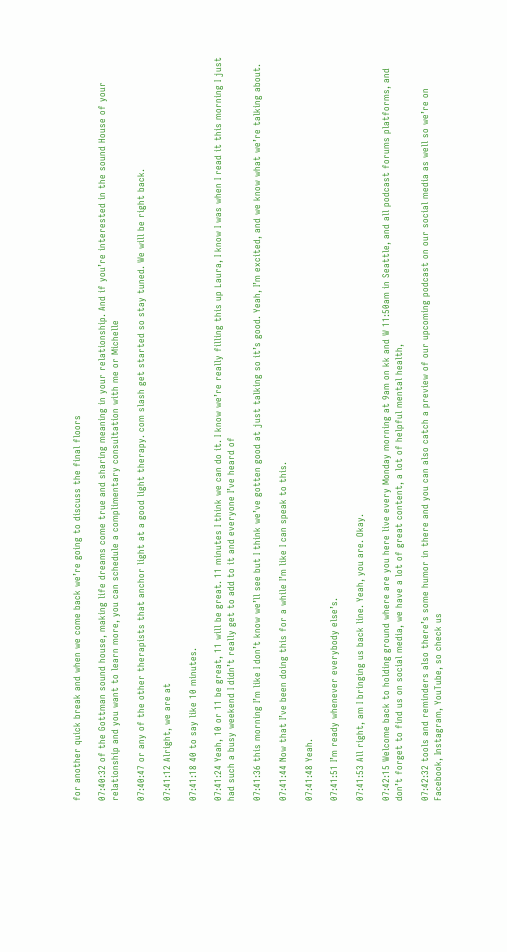for another quick break and when we come back we’re going to discuss the final floors

07:40:32 of the Gottman sound house, making life dreams come true and sharing meaning in your relationship. And if you’re interested in the sound House of your relationship and you want to learn more, you can schedule a complimentary consultation with me or Michelle

07:40:47 or any of the other therapists that anchor light at a good light therapy. com slash get started so stay tuned. We will be right back.

07:41:12 Alright, we are at

07:41:18 40 to say like 10 minutes.

07:41:24 Yeah, 10 or 11 be great, 11 will be great. 11 minutes I think we can do it. I know we’re really filling this up Laura, I know I was when I read it this morning I just had such a busy weekend I didn’t really get to add to it and everyone I’ve heard of

07:41:36 this morning I’m like I don’t know we’ll see but I think we’ve gotten good at just talking so it’s good. Yeah, I’m excited, and we know what we’re talking about.

07:41:44 Now that I’ve been doing this for a while I’m like I can speak to this.

07:41:48 Yeah.

07:41:51 I’m ready whenever everybody else’s.

07:41:53 All right, am I bringing us back line. Yeah, you are. Okay.

07:42:15 Welcome back to holding ground where are you here live every Monday morning at 9am on kk and W 11:50am in Seattle, and all podcast forums platforms, and don’t forget to find us on social media, we have a lot of great content, a lot of helpful mental health,

07:42:32 tools and reminders also there’s some humor in there and you can also catch a preview of our upcoming podcast on our social media as well so we’re on Facebook, Instagram, YouTube, so check us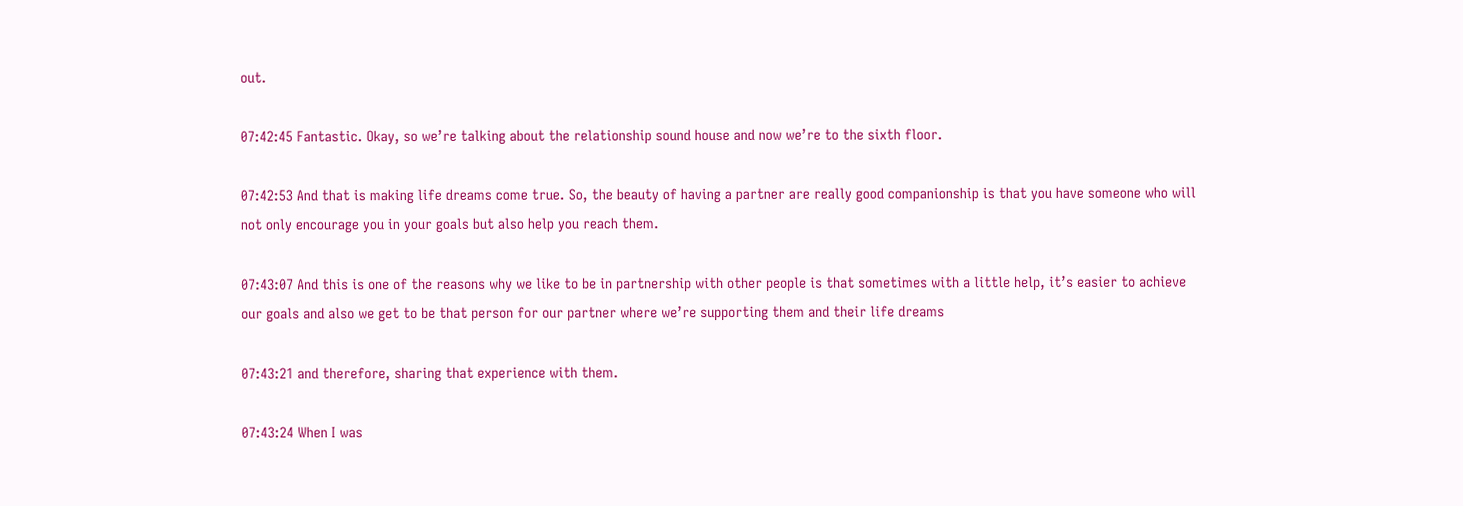out.

07:42:45 Fantastic. Okay, so we’re talking about the relationship sound house and now we’re to the sixth floor.

07:42:53 And that is making life dreams come true. So, the beauty of having a partner are really good companionship is that you have someone who will not only encourage you in your goals but also help you reach them.

07:43:07 And this is one of the reasons why we like to be in partnership with other people is that sometimes with a little help, it’s easier to achieve our goals and also we get to be that person for our partner where we’re supporting them and their life dreams

07:43:21 and therefore, sharing that experience with them.

07:43:24 When I was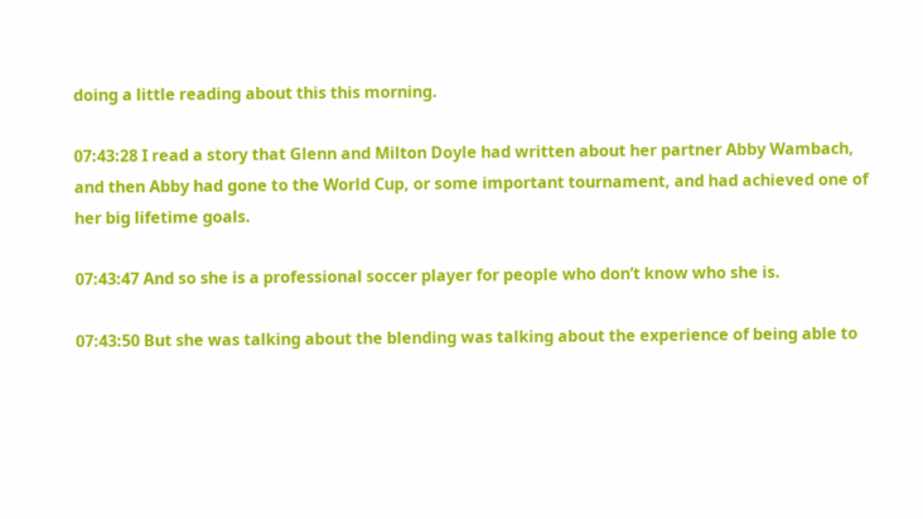doing a little reading about this this morning.

07:43:28 I read a story that Glenn and Milton Doyle had written about her partner Abby Wambach, and then Abby had gone to the World Cup, or some important tournament, and had achieved one of her big lifetime goals.

07:43:47 And so she is a professional soccer player for people who don’t know who she is.

07:43:50 But she was talking about the blending was talking about the experience of being able to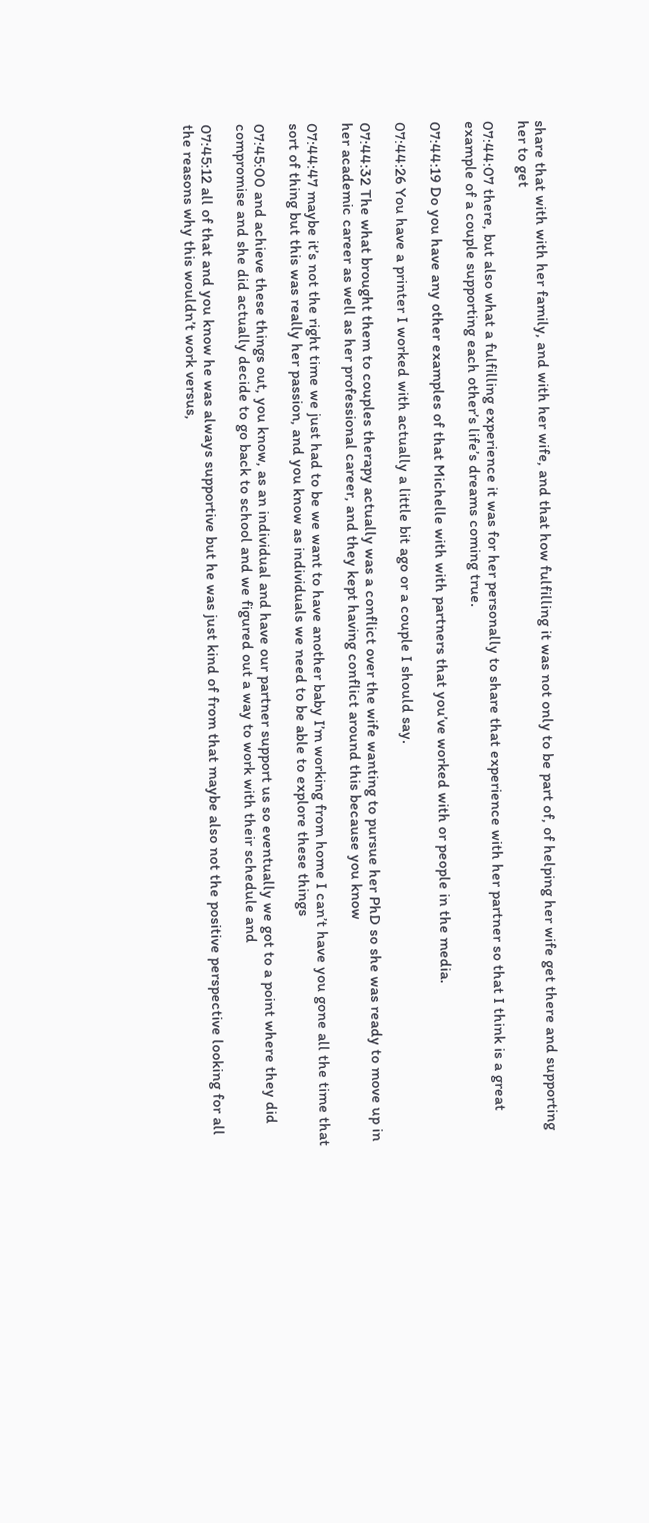share that with with her family, and with her wife, and that how fulfilling it was not only to be part of, of helping her wife get there and supporting her to get

07:44:07 there, but also what a fulfilling experience it was for her personally to share that experience with her partner so that I think is a great example of a couple supporting each other’s life’s dreams coming true.

07:44:19 Do you have any other examples of that Michelle with with partners that you’ve worked with or people in the media.

07:44:26 You have a printer I worked with actually a little bit ago or a couple I should say.

07:44:32 The what brought them to couples therapy actually was a conflict over the wife wanting to pursue her PhD so she was ready to move up in her academic career as well as her professional career, and they kept having conflict around this because you know

07:44:47 maybe it’s not the right time we just had to be we want to have another baby I’m working from home I can’t have you gone all the time that sort of thing but this was really her passion, and you know as individuals we need to be able to explore these things

07:45:00 and achieve these things out, you know, as an individual and have our partner support us so eventually we got to a point where they did compromise and she did actually decide to go back to school and we figured out a way to work with their schedule and

07:45:12 all of that and you know he was always supportive but he was just kind of from that maybe also not the positive perspective looking for all the reasons why this wouldn’t work versus,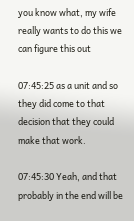you know what, my wife really wants to do this we can figure this out

07:45:25 as a unit and so they did come to that decision that they could make that work.

07:45:30 Yeah, and that probably in the end will be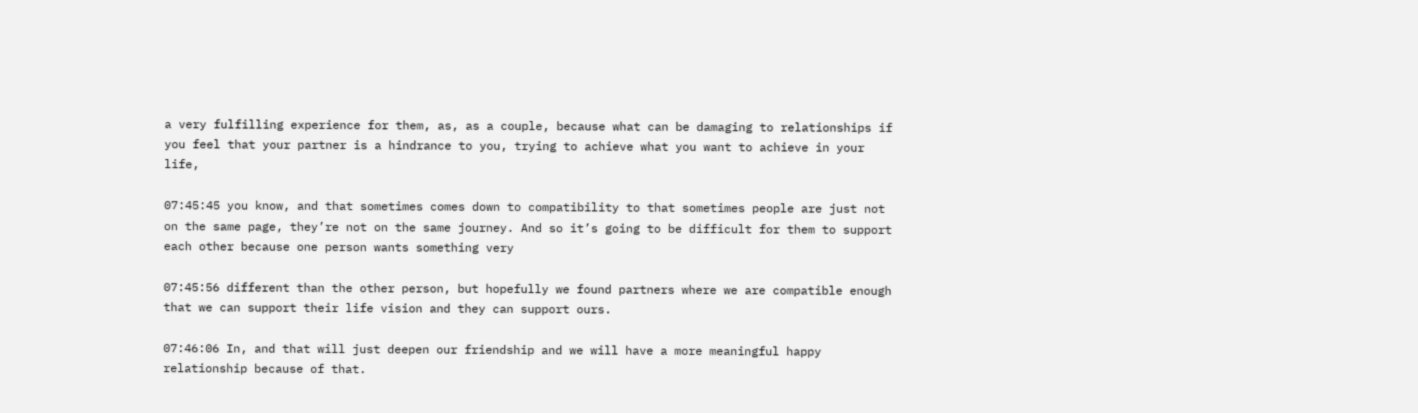a very fulfilling experience for them, as, as a couple, because what can be damaging to relationships if you feel that your partner is a hindrance to you, trying to achieve what you want to achieve in your life,

07:45:45 you know, and that sometimes comes down to compatibility to that sometimes people are just not on the same page, they’re not on the same journey. And so it’s going to be difficult for them to support each other because one person wants something very

07:45:56 different than the other person, but hopefully we found partners where we are compatible enough that we can support their life vision and they can support ours.

07:46:06 In, and that will just deepen our friendship and we will have a more meaningful happy relationship because of that.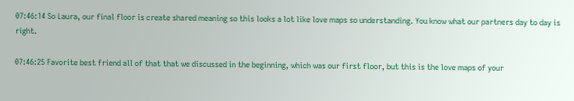07:46:14 So Laura, our final floor is create shared meaning so this looks a lot like love maps so understanding. You know what our partners day to day is right.

07:46:25 Favorite best friend all of that that we discussed in the beginning, which was our first floor, but this is the love maps of your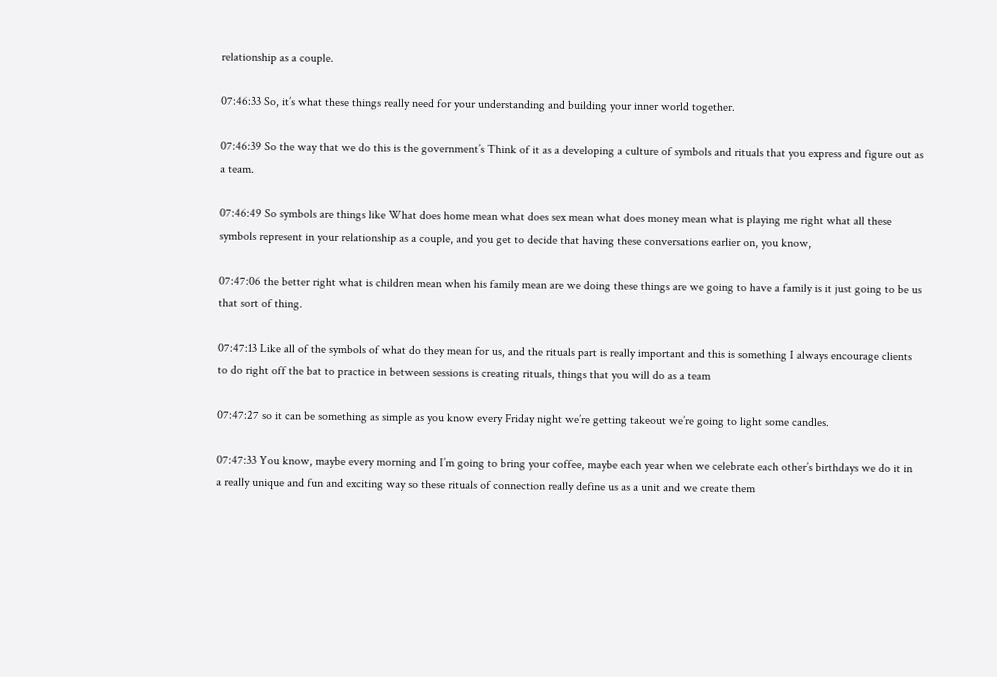relationship as a couple.

07:46:33 So, it’s what these things really need for your understanding and building your inner world together.

07:46:39 So the way that we do this is the government’s Think of it as a developing a culture of symbols and rituals that you express and figure out as a team.

07:46:49 So symbols are things like What does home mean what does sex mean what does money mean what is playing me right what all these symbols represent in your relationship as a couple, and you get to decide that having these conversations earlier on, you know,

07:47:06 the better right what is children mean when his family mean are we doing these things are we going to have a family is it just going to be us that sort of thing.

07:47:13 Like all of the symbols of what do they mean for us, and the rituals part is really important and this is something I always encourage clients to do right off the bat to practice in between sessions is creating rituals, things that you will do as a team

07:47:27 so it can be something as simple as you know every Friday night we’re getting takeout we’re going to light some candles.

07:47:33 You know, maybe every morning and I’m going to bring your coffee, maybe each year when we celebrate each other’s birthdays we do it in a really unique and fun and exciting way so these rituals of connection really define us as a unit and we create them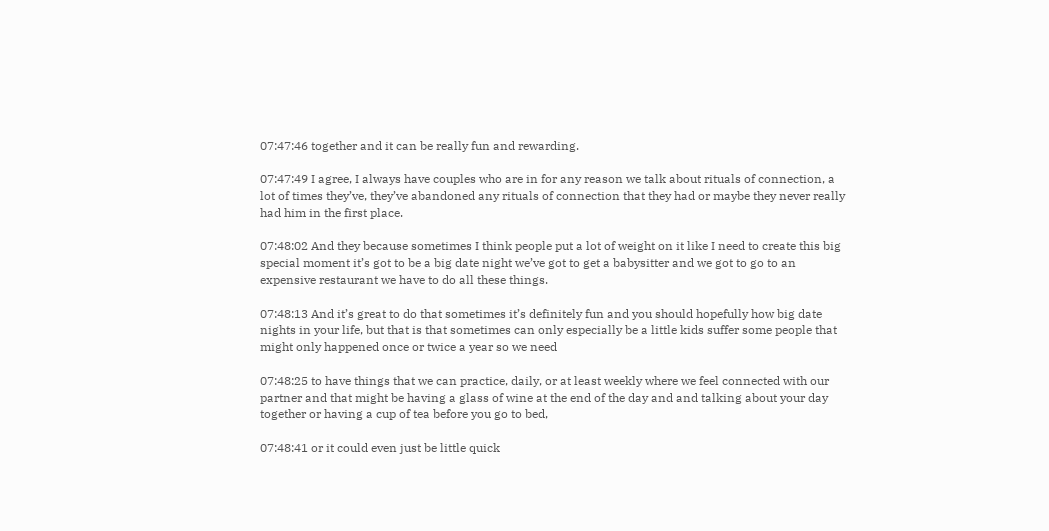07:47:46 together and it can be really fun and rewarding.

07:47:49 I agree, I always have couples who are in for any reason we talk about rituals of connection, a lot of times they’ve, they’ve abandoned any rituals of connection that they had or maybe they never really had him in the first place.

07:48:02 And they because sometimes I think people put a lot of weight on it like I need to create this big special moment it’s got to be a big date night we’ve got to get a babysitter and we got to go to an expensive restaurant we have to do all these things.

07:48:13 And it’s great to do that sometimes it’s definitely fun and you should hopefully how big date nights in your life, but that is that sometimes can only especially be a little kids suffer some people that might only happened once or twice a year so we need

07:48:25 to have things that we can practice, daily, or at least weekly where we feel connected with our partner and that might be having a glass of wine at the end of the day and and talking about your day together or having a cup of tea before you go to bed,

07:48:41 or it could even just be little quick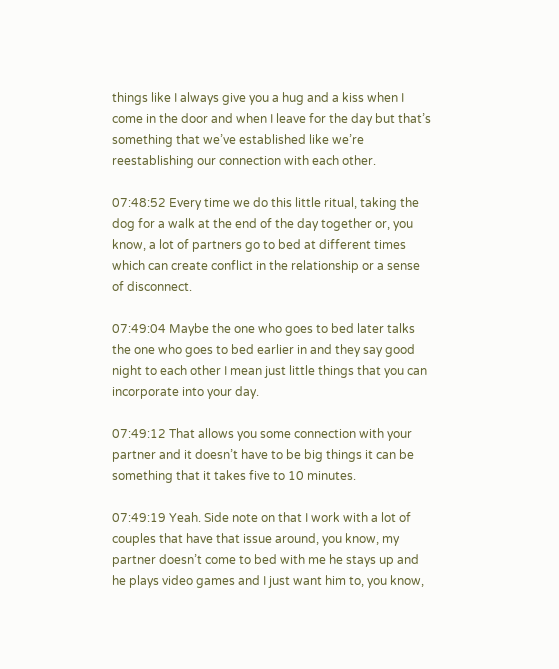things like I always give you a hug and a kiss when I come in the door and when I leave for the day but that’s something that we’ve established like we’re reestablishing our connection with each other.

07:48:52 Every time we do this little ritual, taking the dog for a walk at the end of the day together or, you know, a lot of partners go to bed at different times which can create conflict in the relationship or a sense of disconnect.

07:49:04 Maybe the one who goes to bed later talks the one who goes to bed earlier in and they say good night to each other I mean just little things that you can incorporate into your day.

07:49:12 That allows you some connection with your partner and it doesn’t have to be big things it can be something that it takes five to 10 minutes.

07:49:19 Yeah. Side note on that I work with a lot of couples that have that issue around, you know, my partner doesn’t come to bed with me he stays up and he plays video games and I just want him to, you know,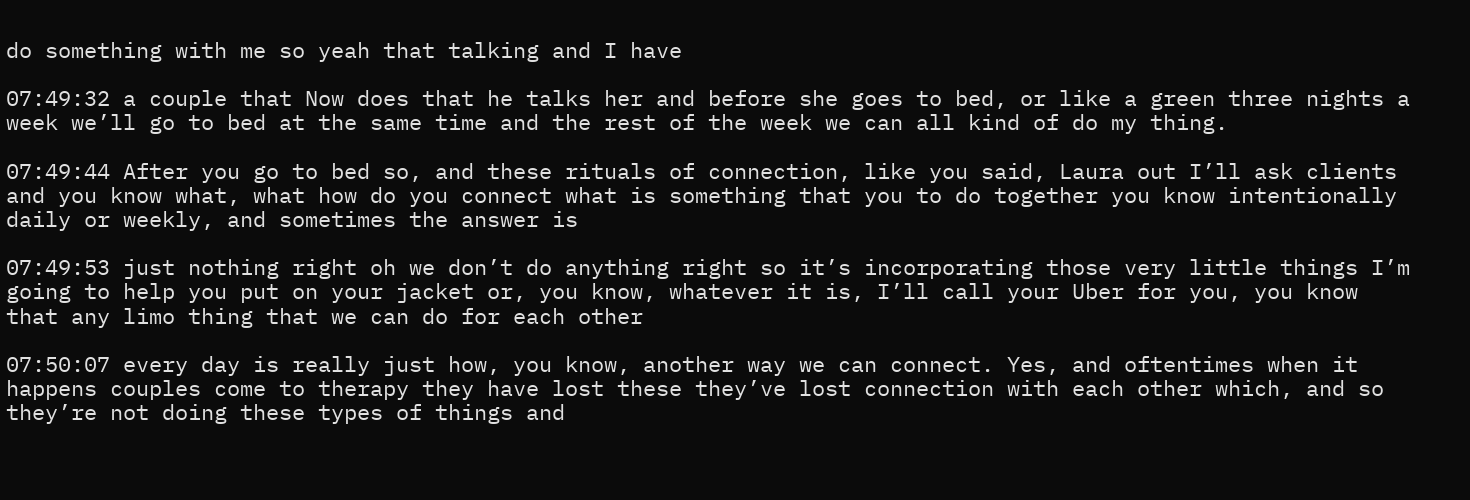do something with me so yeah that talking and I have

07:49:32 a couple that Now does that he talks her and before she goes to bed, or like a green three nights a week we’ll go to bed at the same time and the rest of the week we can all kind of do my thing.

07:49:44 After you go to bed so, and these rituals of connection, like you said, Laura out I’ll ask clients and you know what, what how do you connect what is something that you to do together you know intentionally daily or weekly, and sometimes the answer is

07:49:53 just nothing right oh we don’t do anything right so it’s incorporating those very little things I’m going to help you put on your jacket or, you know, whatever it is, I’ll call your Uber for you, you know that any limo thing that we can do for each other

07:50:07 every day is really just how, you know, another way we can connect. Yes, and oftentimes when it happens couples come to therapy they have lost these they’ve lost connection with each other which, and so they’re not doing these types of things and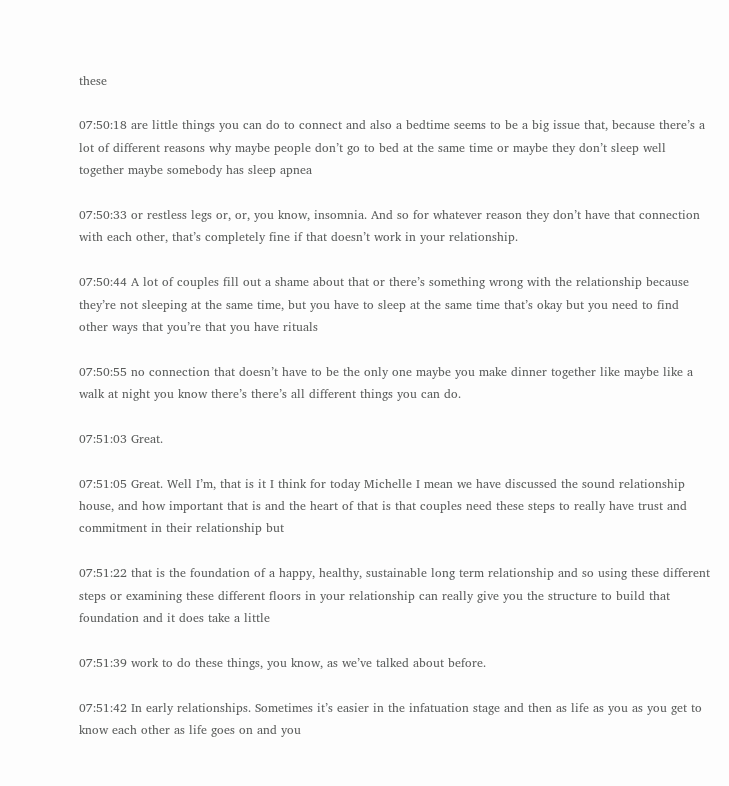these

07:50:18 are little things you can do to connect and also a bedtime seems to be a big issue that, because there’s a lot of different reasons why maybe people don’t go to bed at the same time or maybe they don’t sleep well together maybe somebody has sleep apnea

07:50:33 or restless legs or, or, you know, insomnia. And so for whatever reason they don’t have that connection with each other, that’s completely fine if that doesn’t work in your relationship.

07:50:44 A lot of couples fill out a shame about that or there’s something wrong with the relationship because they’re not sleeping at the same time, but you have to sleep at the same time that’s okay but you need to find other ways that you’re that you have rituals

07:50:55 no connection that doesn’t have to be the only one maybe you make dinner together like maybe like a walk at night you know there’s there’s all different things you can do.

07:51:03 Great.

07:51:05 Great. Well I’m, that is it I think for today Michelle I mean we have discussed the sound relationship house, and how important that is and the heart of that is that couples need these steps to really have trust and commitment in their relationship but

07:51:22 that is the foundation of a happy, healthy, sustainable long term relationship and so using these different steps or examining these different floors in your relationship can really give you the structure to build that foundation and it does take a little

07:51:39 work to do these things, you know, as we’ve talked about before.

07:51:42 In early relationships. Sometimes it’s easier in the infatuation stage and then as life as you as you get to know each other as life goes on and you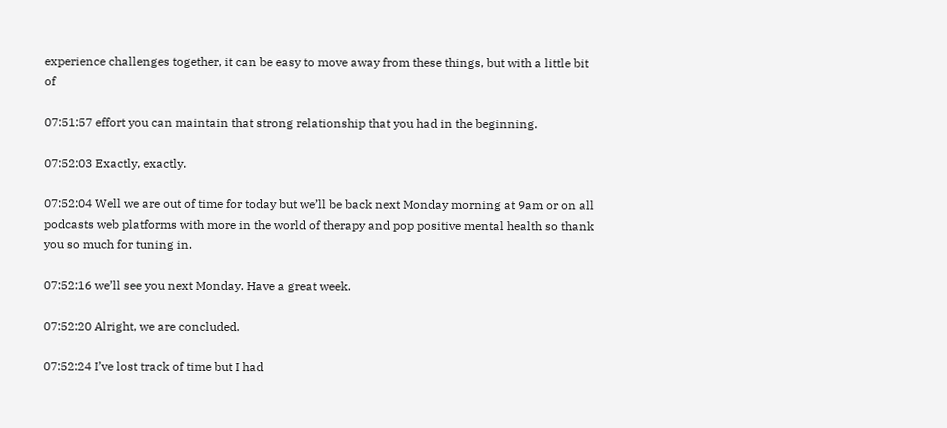experience challenges together, it can be easy to move away from these things, but with a little bit of

07:51:57 effort you can maintain that strong relationship that you had in the beginning.

07:52:03 Exactly, exactly.

07:52:04 Well we are out of time for today but we’ll be back next Monday morning at 9am or on all podcasts web platforms with more in the world of therapy and pop positive mental health so thank you so much for tuning in.

07:52:16 we’ll see you next Monday. Have a great week.

07:52:20 Alright, we are concluded.

07:52:24 I’ve lost track of time but I had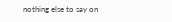nothing else to say on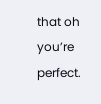that oh you’re perfect.